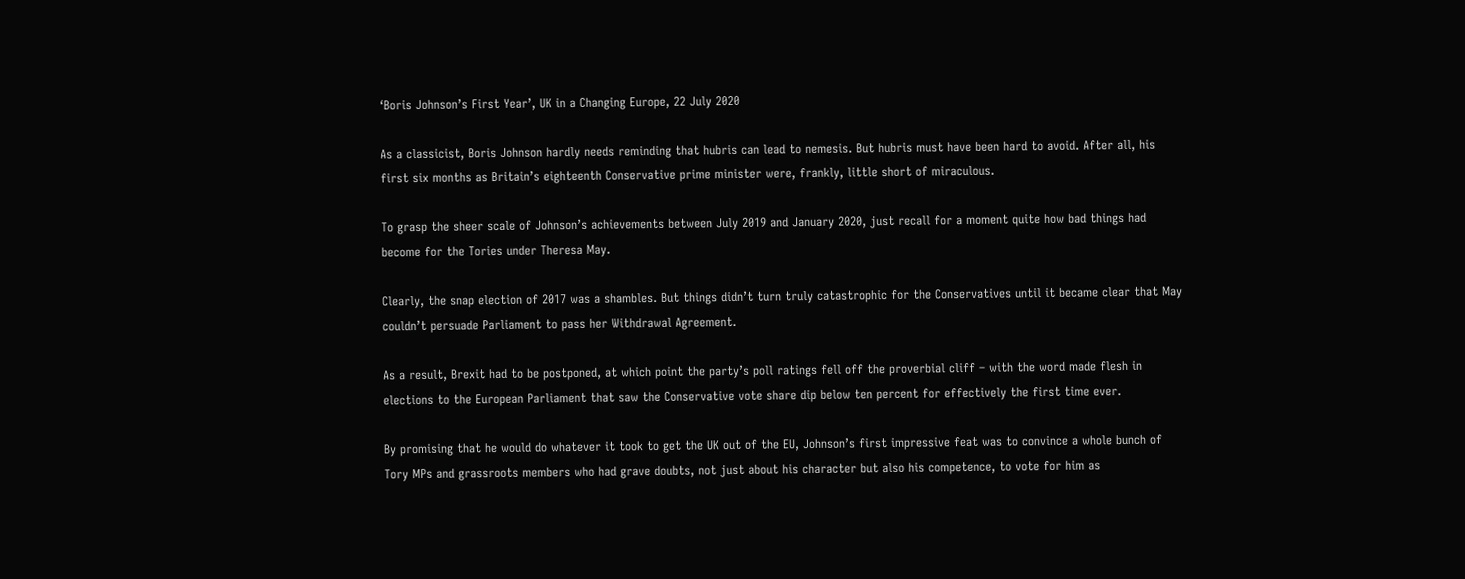‘Boris Johnson’s First Year’, UK in a Changing Europe, 22 July 2020

As a classicist, Boris Johnson hardly needs reminding that hubris can lead to nemesis. But hubris must have been hard to avoid. After all, his first six months as Britain’s eighteenth Conservative prime minister were, frankly, little short of miraculous.

To grasp the sheer scale of Johnson’s achievements between July 2019 and January 2020, just recall for a moment quite how bad things had become for the Tories under Theresa May.

Clearly, the snap election of 2017 was a shambles. But things didn’t turn truly catastrophic for the Conservatives until it became clear that May couldn’t persuade Parliament to pass her Withdrawal Agreement.

As a result, Brexit had to be postponed, at which point the party’s poll ratings fell off the proverbial cliff – with the word made flesh in elections to the European Parliament that saw the Conservative vote share dip below ten percent for effectively the first time ever.

By promising that he would do whatever it took to get the UK out of the EU, Johnson’s first impressive feat was to convince a whole bunch of Tory MPs and grassroots members who had grave doubts, not just about his character but also his competence, to vote for him as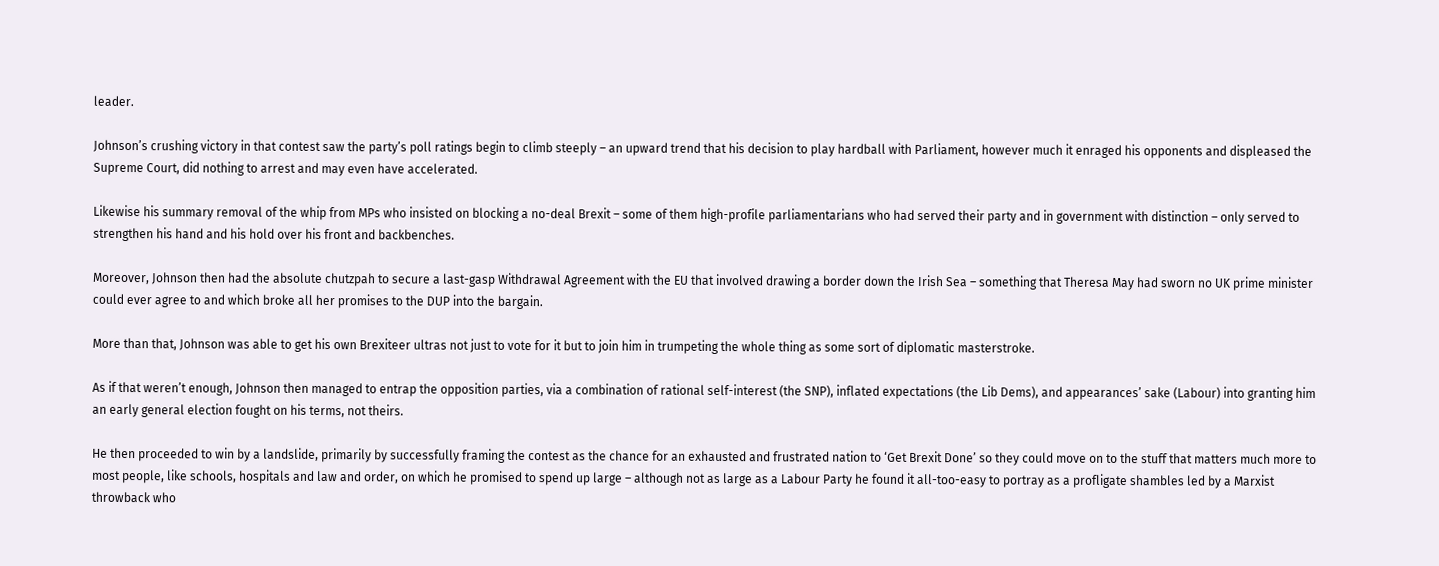leader.

Johnson’s crushing victory in that contest saw the party’s poll ratings begin to climb steeply – an upward trend that his decision to play hardball with Parliament, however much it enraged his opponents and displeased the Supreme Court, did nothing to arrest and may even have accelerated.

Likewise his summary removal of the whip from MPs who insisted on blocking a no-deal Brexit – some of them high-profile parliamentarians who had served their party and in government with distinction – only served to strengthen his hand and his hold over his front and backbenches.

Moreover, Johnson then had the absolute chutzpah to secure a last-gasp Withdrawal Agreement with the EU that involved drawing a border down the Irish Sea – something that Theresa May had sworn no UK prime minister could ever agree to and which broke all her promises to the DUP into the bargain.

More than that, Johnson was able to get his own Brexiteer ultras not just to vote for it but to join him in trumpeting the whole thing as some sort of diplomatic masterstroke.

As if that weren’t enough, Johnson then managed to entrap the opposition parties, via a combination of rational self-interest (the SNP), inflated expectations (the Lib Dems), and appearances’ sake (Labour) into granting him an early general election fought on his terms, not theirs.

He then proceeded to win by a landslide, primarily by successfully framing the contest as the chance for an exhausted and frustrated nation to ‘Get Brexit Done’ so they could move on to the stuff that matters much more to most people, like schools, hospitals and law and order, on which he promised to spend up large – although not as large as a Labour Party he found it all-too-easy to portray as a profligate shambles led by a Marxist throwback who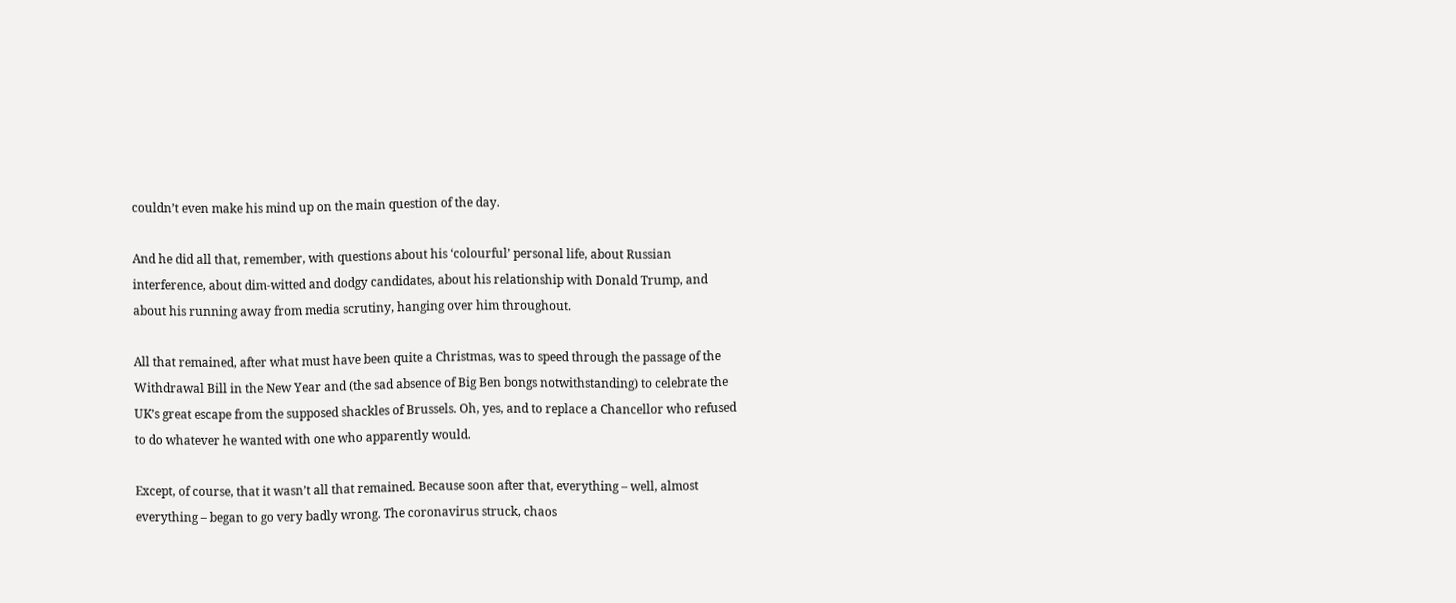couldn’t even make his mind up on the main question of the day.

And he did all that, remember, with questions about his ‘colourful’ personal life, about Russian interference, about dim-witted and dodgy candidates, about his relationship with Donald Trump, and about his running away from media scrutiny, hanging over him throughout.

All that remained, after what must have been quite a Christmas, was to speed through the passage of the Withdrawal Bill in the New Year and (the sad absence of Big Ben bongs notwithstanding) to celebrate the UK’s great escape from the supposed shackles of Brussels. Oh, yes, and to replace a Chancellor who refused to do whatever he wanted with one who apparently would.

Except, of course, that it wasn’t all that remained. Because soon after that, everything – well, almost everything – began to go very badly wrong. The coronavirus struck, chaos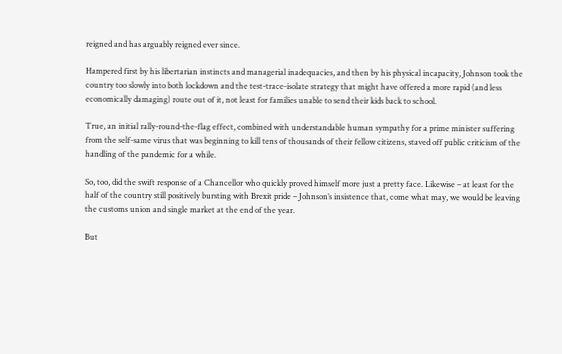reigned and has arguably reigned ever since.

Hampered first by his libertarian instincts and managerial inadequacies, and then by his physical incapacity, Johnson took the country too slowly into both lockdown and the test-trace-isolate strategy that might have offered a more rapid (and less economically damaging) route out of it, not least for families unable to send their kids back to school.

True, an initial rally-round-the-flag effect, combined with understandable human sympathy for a prime minister suffering from the self-same virus that was beginning to kill tens of thousands of their fellow citizens, staved off public criticism of the handling of the pandemic for a while.

So, too, did the swift response of a Chancellor who quickly proved himself more just a pretty face. Likewise – at least for the half of the country still positively bursting with Brexit pride – Johnson’s insistence that, come what may, we would be leaving the customs union and single market at the end of the year.

But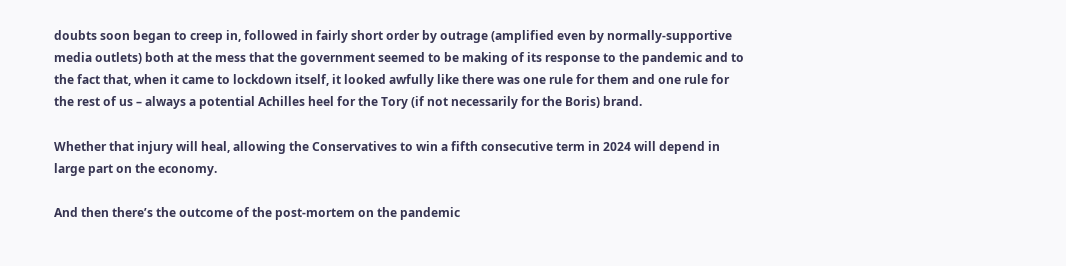doubts soon began to creep in, followed in fairly short order by outrage (amplified even by normally-supportive media outlets) both at the mess that the government seemed to be making of its response to the pandemic and to the fact that, when it came to lockdown itself, it looked awfully like there was one rule for them and one rule for the rest of us – always a potential Achilles heel for the Tory (if not necessarily for the Boris) brand.

Whether that injury will heal, allowing the Conservatives to win a fifth consecutive term in 2024 will depend in large part on the economy.

And then there’s the outcome of the post-mortem on the pandemic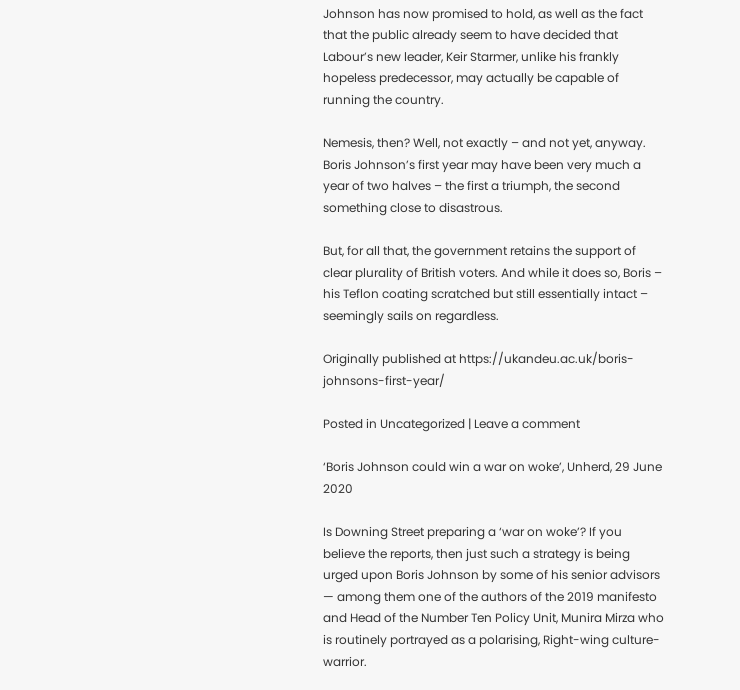Johnson has now promised to hold, as well as the fact that the public already seem to have decided that Labour’s new leader, Keir Starmer, unlike his frankly hopeless predecessor, may actually be capable of running the country.

Nemesis, then? Well, not exactly – and not yet, anyway. Boris Johnson’s first year may have been very much a year of two halves – the first a triumph, the second something close to disastrous.

But, for all that, the government retains the support of clear plurality of British voters. And while it does so, Boris – his Teflon coating scratched but still essentially intact – seemingly sails on regardless.

Originally published at https://ukandeu.ac.uk/boris-johnsons-first-year/

Posted in Uncategorized | Leave a comment

‘Boris Johnson could win a war on woke’, Unherd, 29 June 2020

Is Downing Street preparing a ‘war on woke’? If you believe the reports, then just such a strategy is being urged upon Boris Johnson by some of his senior advisors — among them one of the authors of the 2019 manifesto and Head of the Number Ten Policy Unit, Munira Mirza who is routinely portrayed as a polarising, Right-wing culture-warrior.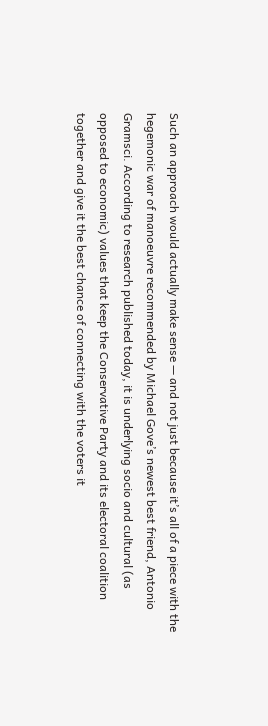Such an approach would actually make sense — and not just because it’s all of a piece with the hegemonic war of manoeuvre recommended by Michael Gove’s newest best friend, Antonio Gramsci. According to research published today, it is underlying socio and cultural (as opposed to economic) values that keep the Conservative Party and its electoral coalition together and give it the best chance of connecting with the voters it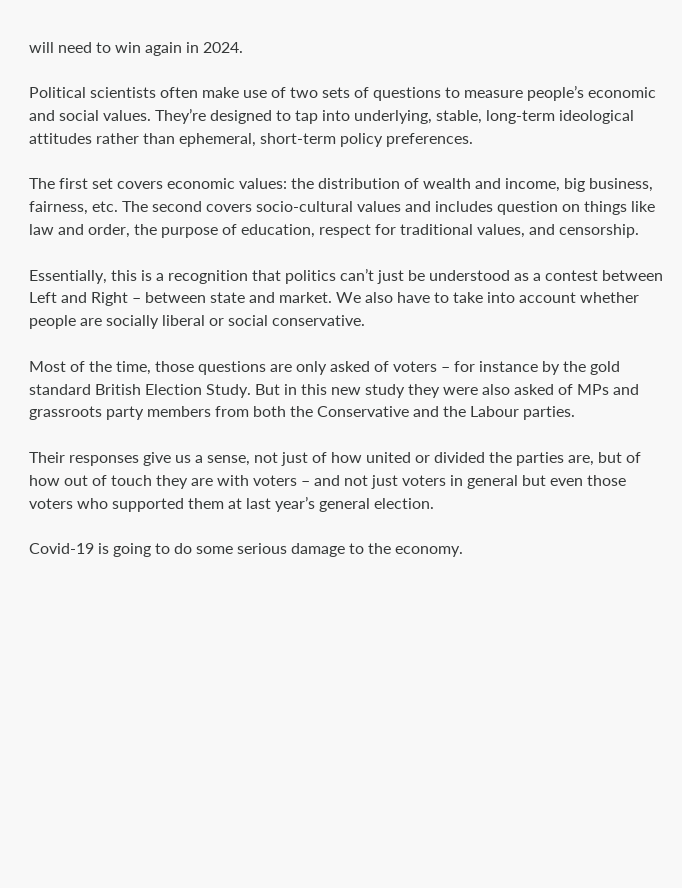will need to win again in 2024.

Political scientists often make use of two sets of questions to measure people’s economic and social values. They’re designed to tap into underlying, stable, long-term ideological attitudes rather than ephemeral, short-term policy preferences.

The first set covers economic values: the distribution of wealth and income, big business, fairness, etc. The second covers socio-cultural values and includes question on things like law and order, the purpose of education, respect for traditional values, and censorship.

Essentially, this is a recognition that politics can’t just be understood as a contest between Left and Right – between state and market. We also have to take into account whether people are socially liberal or social conservative.

Most of the time, those questions are only asked of voters – for instance by the gold standard British Election Study. But in this new study they were also asked of MPs and grassroots party members from both the Conservative and the Labour parties.

Their responses give us a sense, not just of how united or divided the parties are, but of how out of touch they are with voters – and not just voters in general but even those voters who supported them at last year’s general election.

Covid-19 is going to do some serious damage to the economy.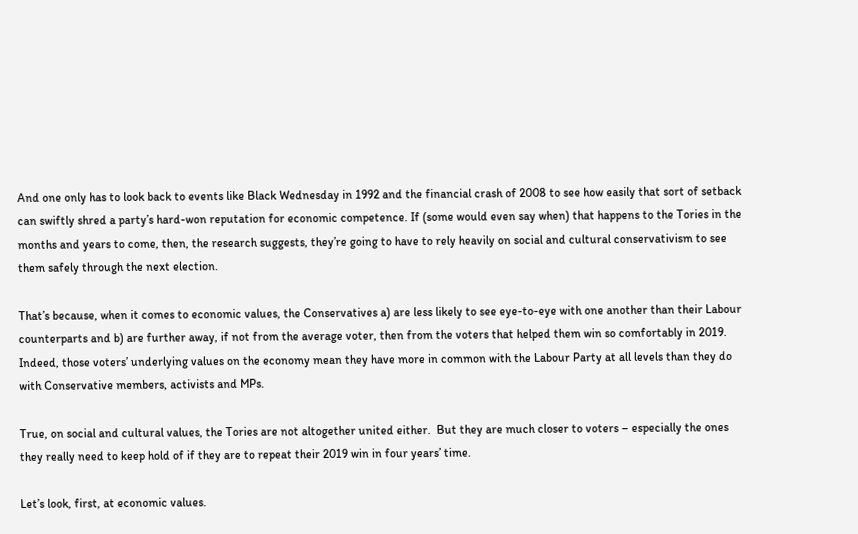And one only has to look back to events like Black Wednesday in 1992 and the financial crash of 2008 to see how easily that sort of setback can swiftly shred a party’s hard-won reputation for economic competence. If (some would even say when) that happens to the Tories in the months and years to come, then, the research suggests, they’re going to have to rely heavily on social and cultural conservativism to see them safely through the next election.

That’s because, when it comes to economic values, the Conservatives a) are less likely to see eye-to-eye with one another than their Labour counterparts and b) are further away, if not from the average voter, then from the voters that helped them win so comfortably in 2019. Indeed, those voters’ underlying values on the economy mean they have more in common with the Labour Party at all levels than they do with Conservative members, activists and MPs.

True, on social and cultural values, the Tories are not altogether united either.  But they are much closer to voters – especially the ones they really need to keep hold of if they are to repeat their 2019 win in four years’ time.

Let’s look, first, at economic values.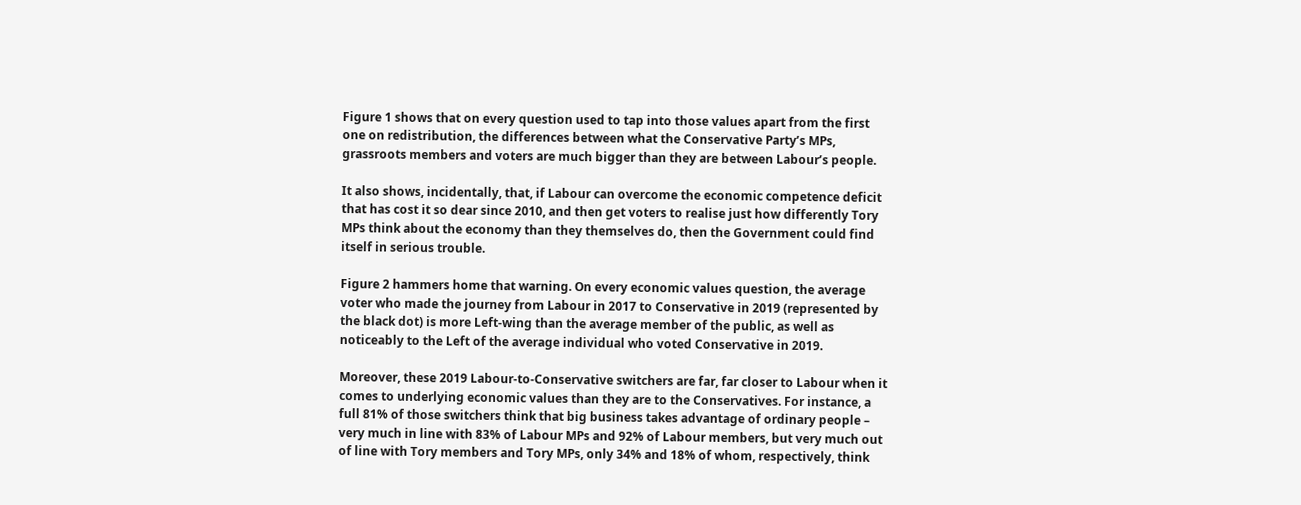Figure 1 shows that on every question used to tap into those values apart from the first one on redistribution, the differences between what the Conservative Party’s MPs, grassroots members and voters are much bigger than they are between Labour’s people.

It also shows, incidentally, that, if Labour can overcome the economic competence deficit that has cost it so dear since 2010, and then get voters to realise just how differently Tory MPs think about the economy than they themselves do, then the Government could find itself in serious trouble.

Figure 2 hammers home that warning. On every economic values question, the average voter who made the journey from Labour in 2017 to Conservative in 2019 (represented by the black dot) is more Left-wing than the average member of the public, as well as noticeably to the Left of the average individual who voted Conservative in 2019.

Moreover, these 2019 Labour-to-Conservative switchers are far, far closer to Labour when it comes to underlying economic values than they are to the Conservatives. For instance, a full 81% of those switchers think that big business takes advantage of ordinary people – very much in line with 83% of Labour MPs and 92% of Labour members, but very much out of line with Tory members and Tory MPs, only 34% and 18% of whom, respectively, think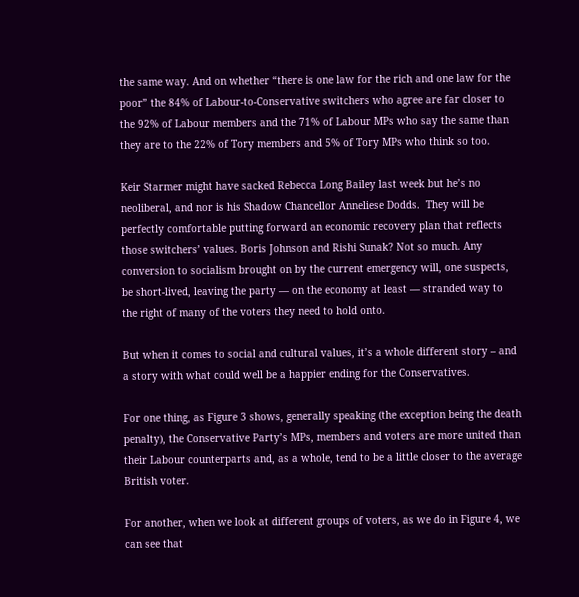the same way. And on whether “there is one law for the rich and one law for the poor” the 84% of Labour-to-Conservative switchers who agree are far closer to the 92% of Labour members and the 71% of Labour MPs who say the same than they are to the 22% of Tory members and 5% of Tory MPs who think so too.

Keir Starmer might have sacked Rebecca Long Bailey last week but he’s no neoliberal, and nor is his Shadow Chancellor Anneliese Dodds.  They will be perfectly comfortable putting forward an economic recovery plan that reflects those switchers’ values. Boris Johnson and Rishi Sunak? Not so much. Any conversion to socialism brought on by the current emergency will, one suspects, be short-lived, leaving the party — on the economy at least — stranded way to the right of many of the voters they need to hold onto.

But when it comes to social and cultural values, it’s a whole different story – and a story with what could well be a happier ending for the Conservatives.

For one thing, as Figure 3 shows, generally speaking (the exception being the death penalty), the Conservative Party’s MPs, members and voters are more united than their Labour counterparts and, as a whole, tend to be a little closer to the average British voter.

For another, when we look at different groups of voters, as we do in Figure 4, we can see that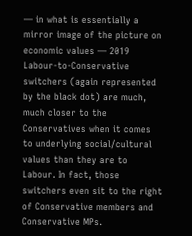— in what is essentially a mirror image of the picture on economic values — 2019 Labour-to-Conservative switchers (again represented by the black dot) are much, much closer to the Conservatives when it comes to underlying social/cultural values than they are to Labour. In fact, those switchers even sit to the right of Conservative members and Conservative MPs.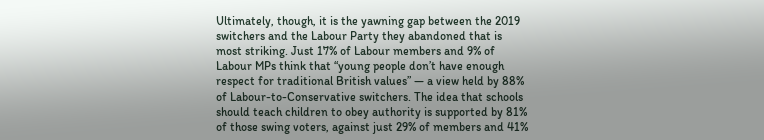Ultimately, though, it is the yawning gap between the 2019 switchers and the Labour Party they abandoned that is most striking. Just 17% of Labour members and 9% of Labour MPs think that “young people don’t have enough respect for traditional British values” — a view held by 88% of Labour-to-Conservative switchers. The idea that schools should teach children to obey authority is supported by 81% of those swing voters, against just 29% of members and 41%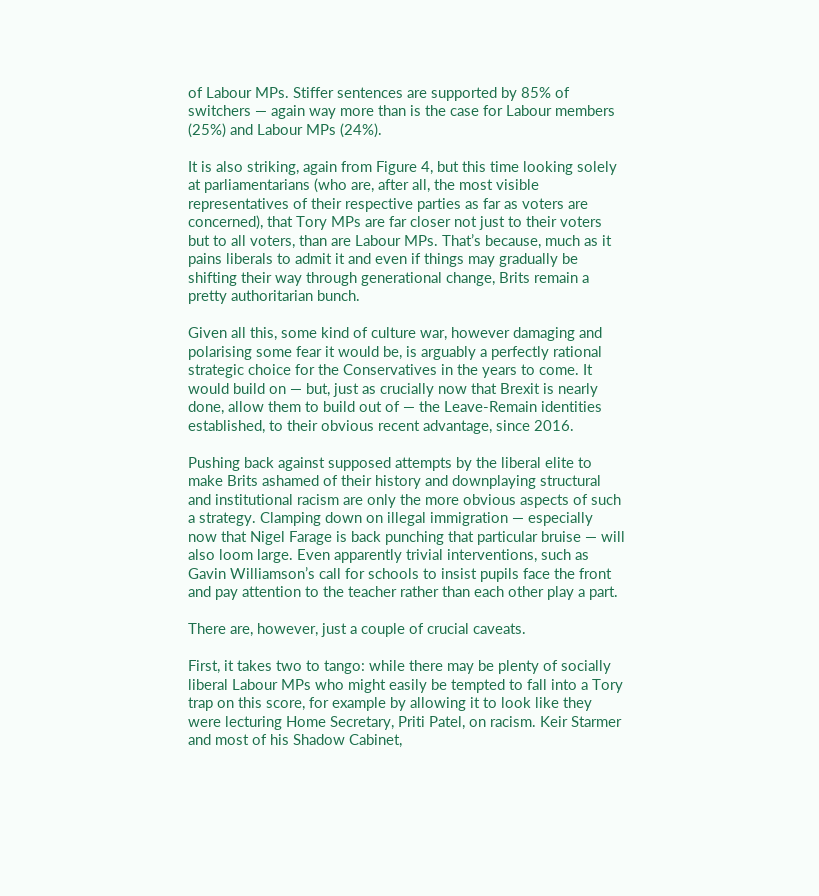of Labour MPs. Stiffer sentences are supported by 85% of switchers — again way more than is the case for Labour members (25%) and Labour MPs (24%).

It is also striking, again from Figure 4, but this time looking solely at parliamentarians (who are, after all, the most visible representatives of their respective parties as far as voters are concerned), that Tory MPs are far closer not just to their voters but to all voters, than are Labour MPs. That’s because, much as it pains liberals to admit it and even if things may gradually be shifting their way through generational change, Brits remain a pretty authoritarian bunch.

Given all this, some kind of culture war, however damaging and polarising some fear it would be, is arguably a perfectly rational strategic choice for the Conservatives in the years to come. It would build on — but, just as crucially now that Brexit is nearly done, allow them to build out of — the Leave-Remain identities established, to their obvious recent advantage, since 2016.

Pushing back against supposed attempts by the liberal elite to make Brits ashamed of their history and downplaying structural and institutional racism are only the more obvious aspects of such a strategy. Clamping down on illegal immigration — especially now that Nigel Farage is back punching that particular bruise — will also loom large. Even apparently trivial interventions, such as Gavin Williamson’s call for schools to insist pupils face the front and pay attention to the teacher rather than each other play a part.

There are, however, just a couple of crucial caveats.

First, it takes two to tango: while there may be plenty of socially liberal Labour MPs who might easily be tempted to fall into a Tory trap on this score, for example by allowing it to look like they were lecturing Home Secretary, Priti Patel, on racism. Keir Starmer and most of his Shadow Cabinet,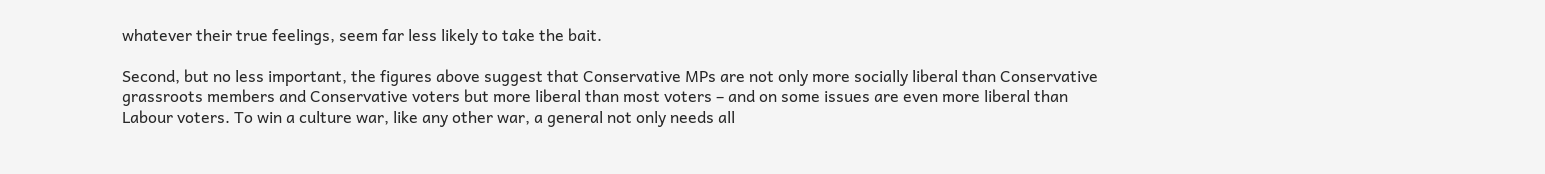whatever their true feelings, seem far less likely to take the bait.

Second, but no less important, the figures above suggest that Conservative MPs are not only more socially liberal than Conservative grassroots members and Conservative voters but more liberal than most voters – and on some issues are even more liberal than Labour voters. To win a culture war, like any other war, a general not only needs all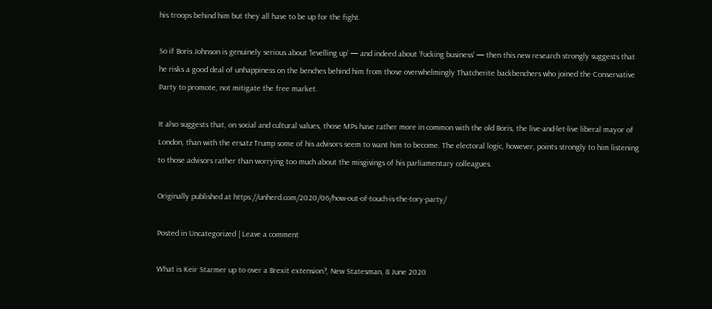his troops behind him but they all have to be up for the fight.

So if Boris Johnson is genuinely serious about ‘levelling up’ — and indeed about ‘fucking business’ — then this new research strongly suggests that he risks a good deal of unhappiness on the benches behind him from those overwhelmingly Thatcherite backbenchers who joined the Conservative Party to promote, not mitigate the free market.

It also suggests that, on social and cultural values, those MPs have rather more in common with the old Boris, the live-and-let-live liberal mayor of London, than with the ersatz Trump some of his advisors seem to want him to become. The electoral logic, however, points strongly to him listening to those advisors rather than worrying too much about the misgivings of his parliamentary colleagues.

Originally published at https://unherd.com/2020/06/how-out-of-touch-is-the-tory-party/

Posted in Uncategorized | Leave a comment

What is Keir Starmer up to over a Brexit extension?, New Statesman, 8 June 2020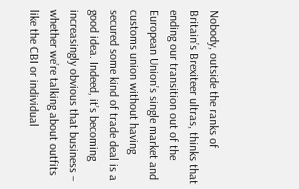Nobody, outside the ranks of Britain’s Brexiteer ultras, thinks that ending our transition out of the European Union’s single market and customs union without having secured some kind of trade deal is a good idea. Indeed, it’s becoming increasingly obvious that business – whether we’re talking about outfits like the CBI or individual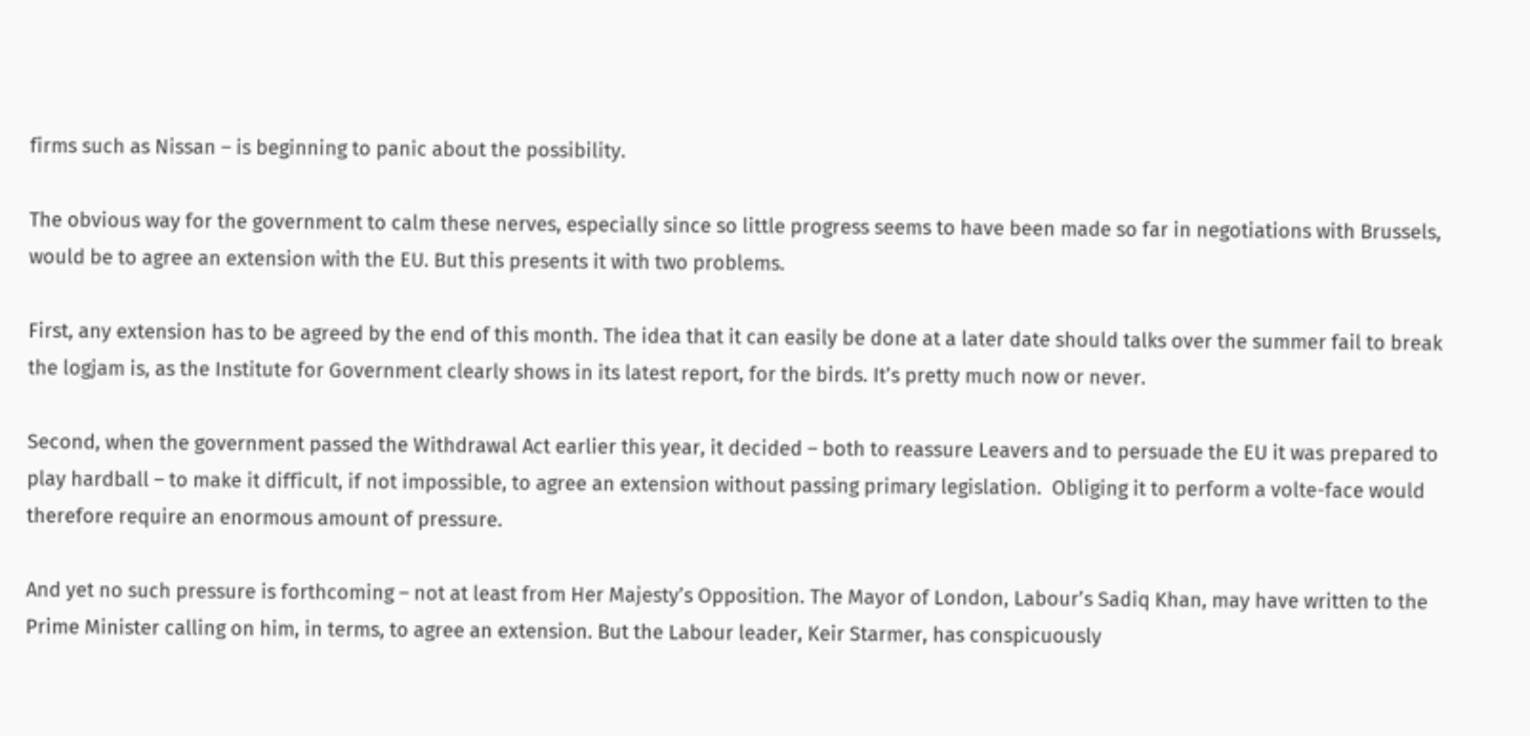firms such as Nissan – is beginning to panic about the possibility.

The obvious way for the government to calm these nerves, especially since so little progress seems to have been made so far in negotiations with Brussels, would be to agree an extension with the EU. But this presents it with two problems.

First, any extension has to be agreed by the end of this month. The idea that it can easily be done at a later date should talks over the summer fail to break the logjam is, as the Institute for Government clearly shows in its latest report, for the birds. It’s pretty much now or never.

Second, when the government passed the Withdrawal Act earlier this year, it decided – both to reassure Leavers and to persuade the EU it was prepared to play hardball – to make it difficult, if not impossible, to agree an extension without passing primary legislation.  Obliging it to perform a volte-face would therefore require an enormous amount of pressure.

And yet no such pressure is forthcoming – not at least from Her Majesty’s Opposition. The Mayor of London, Labour’s Sadiq Khan, may have written to the Prime Minister calling on him, in terms, to agree an extension. But the Labour leader, Keir Starmer, has conspicuously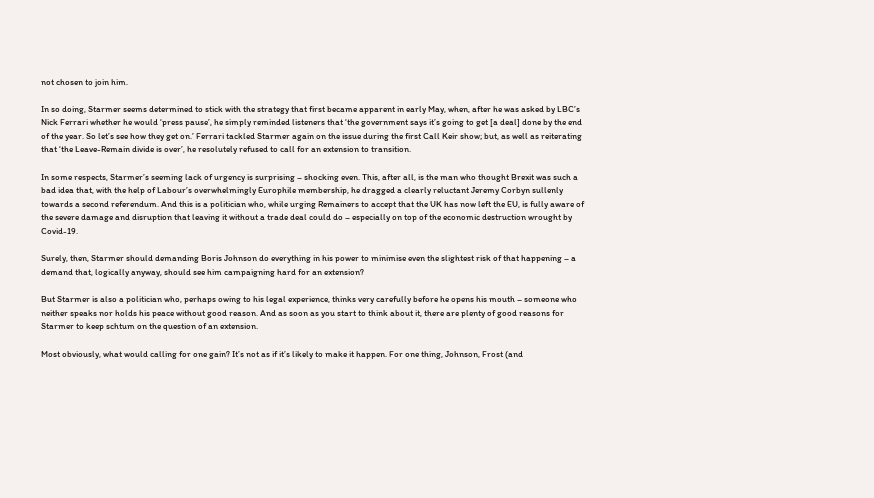not chosen to join him.

In so doing, Starmer seems determined to stick with the strategy that first became apparent in early May, when, after he was asked by LBC’s Nick Ferrari whether he would ‘press pause’, he simply reminded listeners that ‘the government says it’s going to get [a deal] done by the end of the year. So let’s see how they get on.’ Ferrari tackled Starmer again on the issue during the first Call Keir show; but, as well as reiterating that ‘the Leave-Remain divide is over’, he resolutely refused to call for an extension to transition.

In some respects, Starmer’s seeming lack of urgency is surprising – shocking even. This, after all, is the man who thought Brexit was such a bad idea that, with the help of Labour’s overwhelmingly Europhile membership, he dragged a clearly reluctant Jeremy Corbyn sullenly towards a second referendum. And this is a politician who, while urging Remainers to accept that the UK has now left the EU, is fully aware of the severe damage and disruption that leaving it without a trade deal could do – especially on top of the economic destruction wrought by Covid-19.

Surely, then, Starmer should demanding Boris Johnson do everything in his power to minimise even the slightest risk of that happening – a demand that, logically anyway, should see him campaigning hard for an extension?

But Starmer is also a politician who, perhaps owing to his legal experience, thinks very carefully before he opens his mouth – someone who neither speaks nor holds his peace without good reason. And as soon as you start to think about it, there are plenty of good reasons for Starmer to keep schtum on the question of an extension.

Most obviously, what would calling for one gain? It’s not as if it’s likely to make it happen. For one thing, Johnson, Frost (and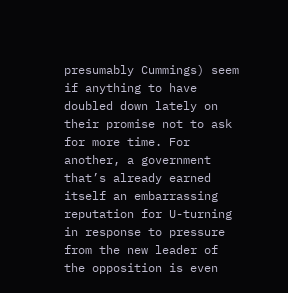presumably Cummings) seem if anything to have doubled down lately on their promise not to ask for more time. For another, a government that’s already earned itself an embarrassing reputation for U-turning in response to pressure from the new leader of the opposition is even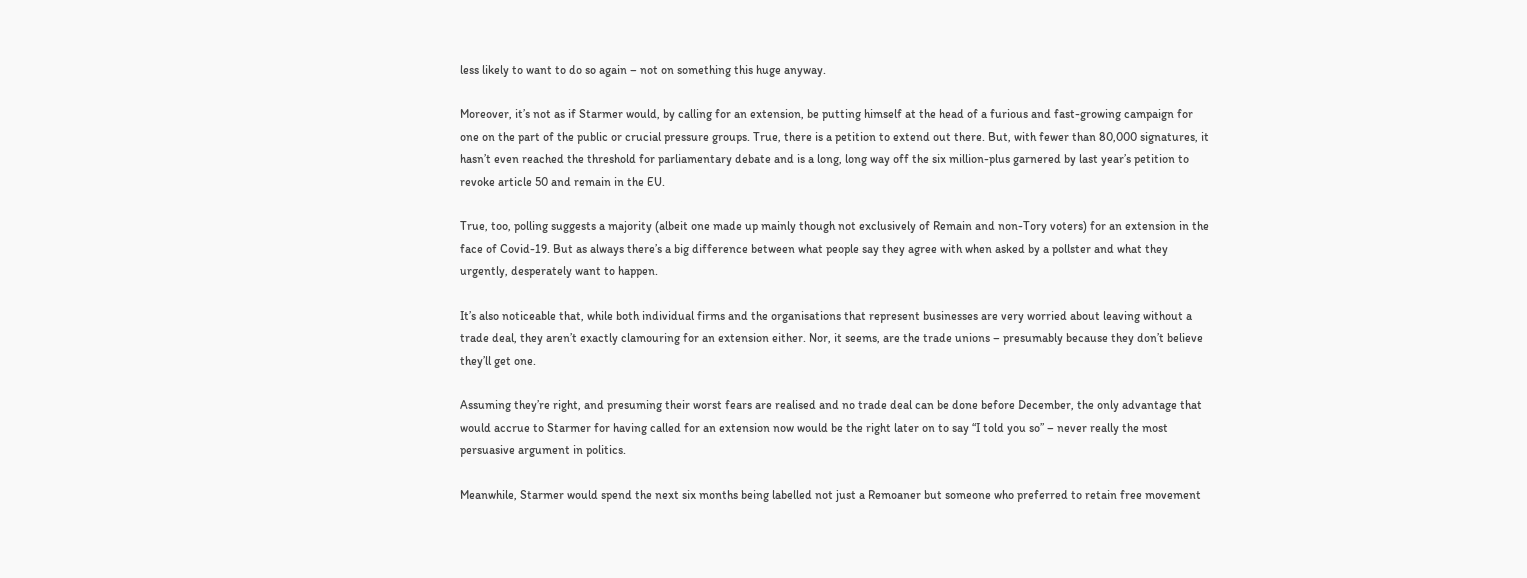less likely to want to do so again – not on something this huge anyway.

Moreover, it’s not as if Starmer would, by calling for an extension, be putting himself at the head of a furious and fast-growing campaign for one on the part of the public or crucial pressure groups. True, there is a petition to extend out there. But, with fewer than 80,000 signatures, it hasn’t even reached the threshold for parliamentary debate and is a long, long way off the six million-plus garnered by last year’s petition to revoke article 50 and remain in the EU.

True, too, polling suggests a majority (albeit one made up mainly though not exclusively of Remain and non-Tory voters) for an extension in the face of Covid-19. But as always there’s a big difference between what people say they agree with when asked by a pollster and what they urgently, desperately want to happen.

It’s also noticeable that, while both individual firms and the organisations that represent businesses are very worried about leaving without a trade deal, they aren’t exactly clamouring for an extension either. Nor, it seems, are the trade unions – presumably because they don’t believe they’ll get one.

Assuming they’re right, and presuming their worst fears are realised and no trade deal can be done before December, the only advantage that would accrue to Starmer for having called for an extension now would be the right later on to say “I told you so” – never really the most persuasive argument in politics.

Meanwhile, Starmer would spend the next six months being labelled not just a Remoaner but someone who preferred to retain free movement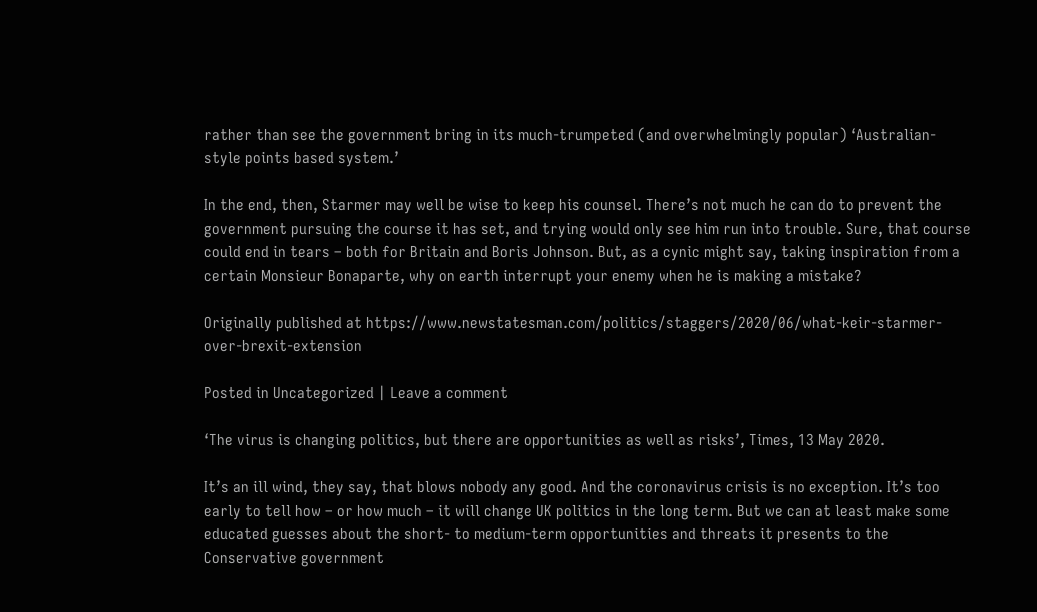rather than see the government bring in its much-trumpeted (and overwhelmingly popular) ‘Australian-style points based system.’

In the end, then, Starmer may well be wise to keep his counsel. There’s not much he can do to prevent the government pursuing the course it has set, and trying would only see him run into trouble. Sure, that course could end in tears – both for Britain and Boris Johnson. But, as a cynic might say, taking inspiration from a certain Monsieur Bonaparte, why on earth interrupt your enemy when he is making a mistake?

Originally published at https://www.newstatesman.com/politics/staggers/2020/06/what-keir-starmer-over-brexit-extension

Posted in Uncategorized | Leave a comment

‘The virus is changing politics, but there are opportunities as well as risks’, Times, 13 May 2020.

It’s an ill wind, they say, that blows nobody any good. And the coronavirus crisis is no exception. It’s too early to tell how – or how much – it will change UK politics in the long term. But we can at least make some educated guesses about the short- to medium-term opportunities and threats it presents to the Conservative government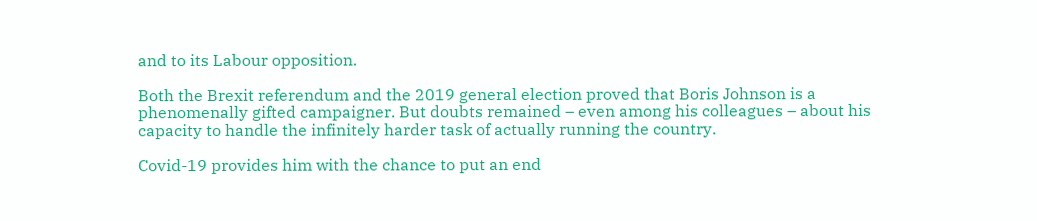and to its Labour opposition.

Both the Brexit referendum and the 2019 general election proved that Boris Johnson is a phenomenally gifted campaigner. But doubts remained – even among his colleagues – about his capacity to handle the infinitely harder task of actually running the country.

Covid-19 provides him with the chance to put an end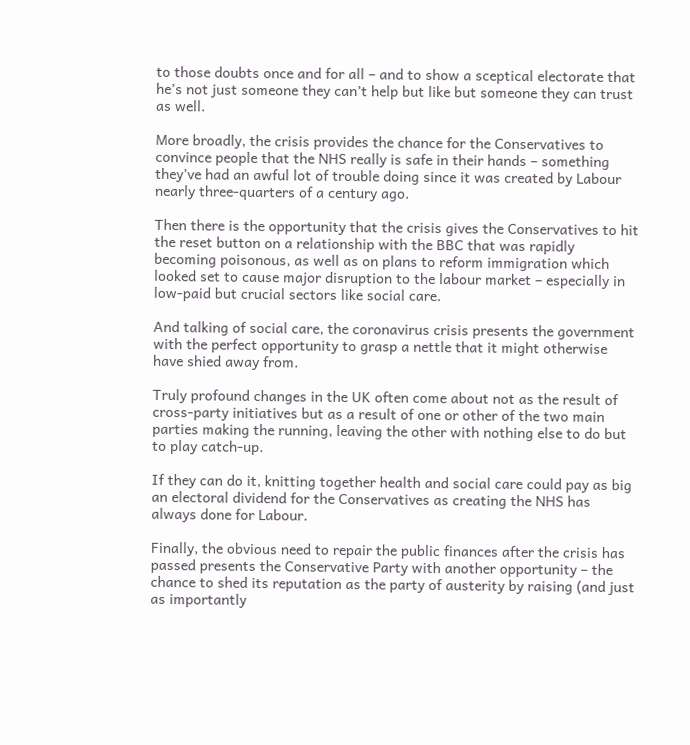to those doubts once and for all – and to show a sceptical electorate that he’s not just someone they can’t help but like but someone they can trust as well.

More broadly, the crisis provides the chance for the Conservatives to convince people that the NHS really is safe in their hands – something they’ve had an awful lot of trouble doing since it was created by Labour nearly three-quarters of a century ago.

Then there is the opportunity that the crisis gives the Conservatives to hit the reset button on a relationship with the BBC that was rapidly becoming poisonous, as well as on plans to reform immigration which looked set to cause major disruption to the labour market – especially in low-paid but crucial sectors like social care.

And talking of social care, the coronavirus crisis presents the government with the perfect opportunity to grasp a nettle that it might otherwise have shied away from.

Truly profound changes in the UK often come about not as the result of cross-party initiatives but as a result of one or other of the two main parties making the running, leaving the other with nothing else to do but to play catch-up.

If they can do it, knitting together health and social care could pay as big an electoral dividend for the Conservatives as creating the NHS has always done for Labour.

Finally, the obvious need to repair the public finances after the crisis has passed presents the Conservative Party with another opportunity – the chance to shed its reputation as the party of austerity by raising (and just as importantly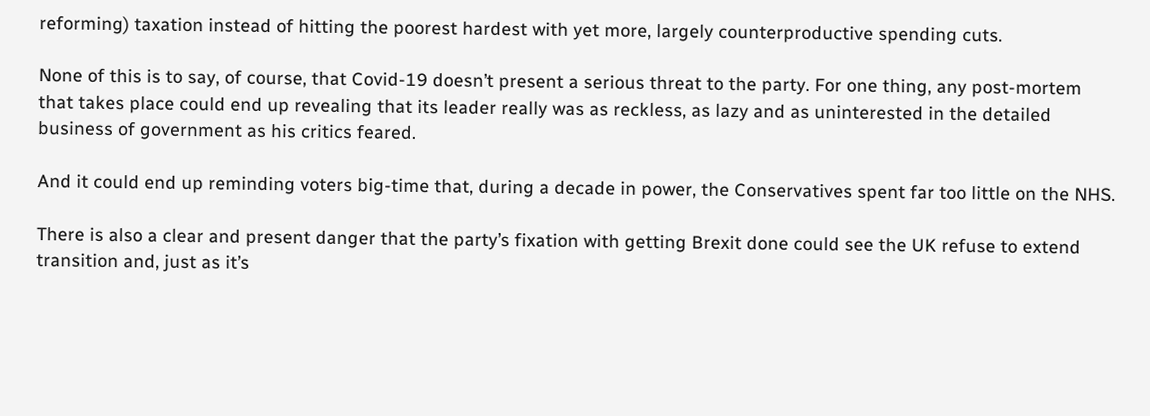reforming) taxation instead of hitting the poorest hardest with yet more, largely counterproductive spending cuts.

None of this is to say, of course, that Covid-19 doesn’t present a serious threat to the party. For one thing, any post-mortem that takes place could end up revealing that its leader really was as reckless, as lazy and as uninterested in the detailed business of government as his critics feared.

And it could end up reminding voters big-time that, during a decade in power, the Conservatives spent far too little on the NHS.

There is also a clear and present danger that the party’s fixation with getting Brexit done could see the UK refuse to extend transition and, just as it’s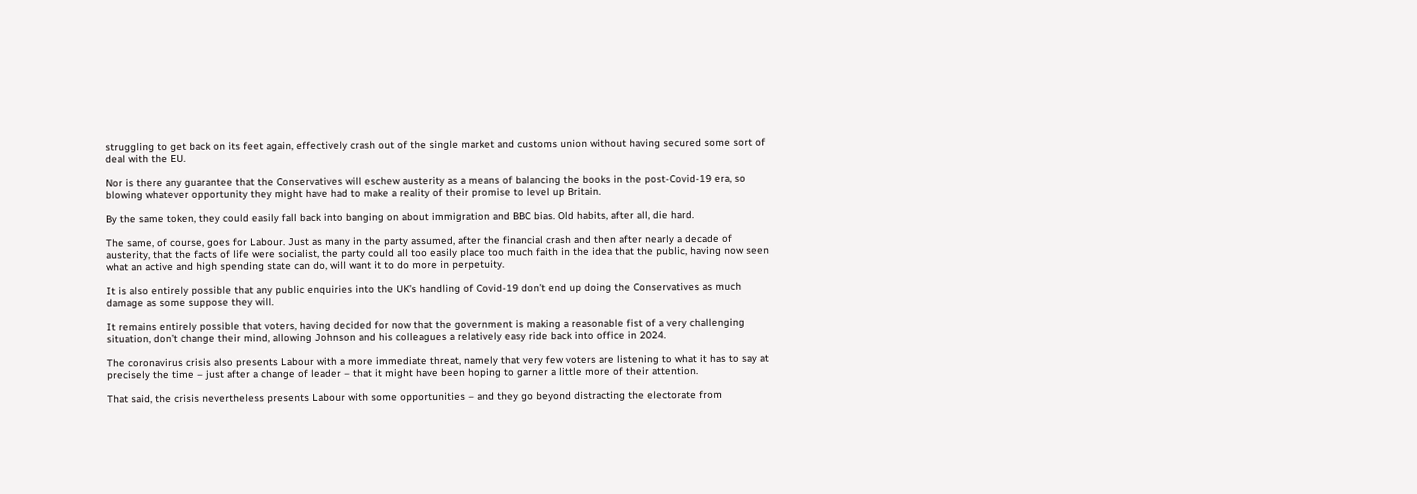struggling to get back on its feet again, effectively crash out of the single market and customs union without having secured some sort of deal with the EU.

Nor is there any guarantee that the Conservatives will eschew austerity as a means of balancing the books in the post-Covid-19 era, so blowing whatever opportunity they might have had to make a reality of their promise to level up Britain.

By the same token, they could easily fall back into banging on about immigration and BBC bias. Old habits, after all, die hard.

The same, of course, goes for Labour. Just as many in the party assumed, after the financial crash and then after nearly a decade of austerity, that the facts of life were socialist, the party could all too easily place too much faith in the idea that the public, having now seen what an active and high spending state can do, will want it to do more in perpetuity.

It is also entirely possible that any public enquiries into the UK’s handling of Covid-19 don’t end up doing the Conservatives as much damage as some suppose they will.

It remains entirely possible that voters, having decided for now that the government is making a reasonable fist of a very challenging situation, don’t change their mind, allowing Johnson and his colleagues a relatively easy ride back into office in 2024.

The coronavirus crisis also presents Labour with a more immediate threat, namely that very few voters are listening to what it has to say at precisely the time – just after a change of leader – that it might have been hoping to garner a little more of their attention.

That said, the crisis nevertheless presents Labour with some opportunities – and they go beyond distracting the electorate from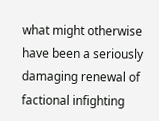what might otherwise have been a seriously damaging renewal of factional infighting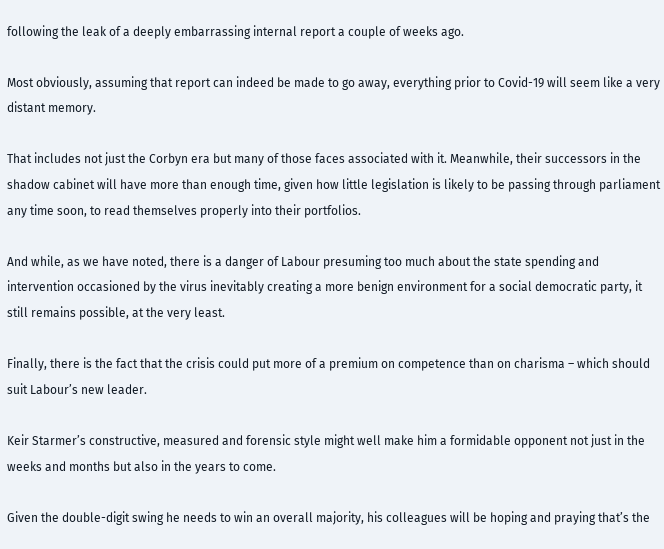following the leak of a deeply embarrassing internal report a couple of weeks ago.

Most obviously, assuming that report can indeed be made to go away, everything prior to Covid-19 will seem like a very distant memory.

That includes not just the Corbyn era but many of those faces associated with it. Meanwhile, their successors in the shadow cabinet will have more than enough time, given how little legislation is likely to be passing through parliament any time soon, to read themselves properly into their portfolios.

And while, as we have noted, there is a danger of Labour presuming too much about the state spending and intervention occasioned by the virus inevitably creating a more benign environment for a social democratic party, it still remains possible, at the very least.

Finally, there is the fact that the crisis could put more of a premium on competence than on charisma – which should suit Labour’s new leader.

Keir Starmer’s constructive, measured and forensic style might well make him a formidable opponent not just in the weeks and months but also in the years to come.

Given the double-digit swing he needs to win an overall majority, his colleagues will be hoping and praying that’s the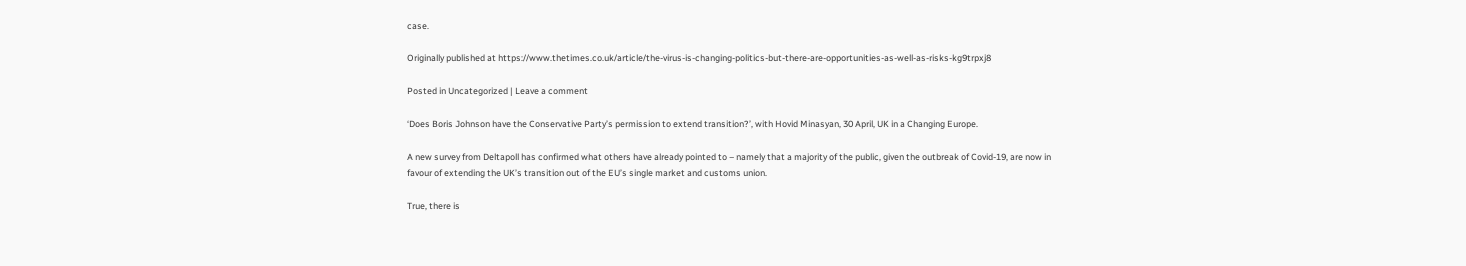case.

Originally published at https://www.thetimes.co.uk/article/the-virus-is-changing-politics-but-there-are-opportunities-as-well-as-risks-kg9trpxj8

Posted in Uncategorized | Leave a comment

‘Does Boris Johnson have the Conservative Party’s permission to extend transition?’, with Hovid Minasyan, 30 April, UK in a Changing Europe.

A new survey from Deltapoll has confirmed what others have already pointed to – namely that a majority of the public, given the outbreak of Covid-19, are now in favour of extending the UK’s transition out of the EU’s single market and customs union.

True, there is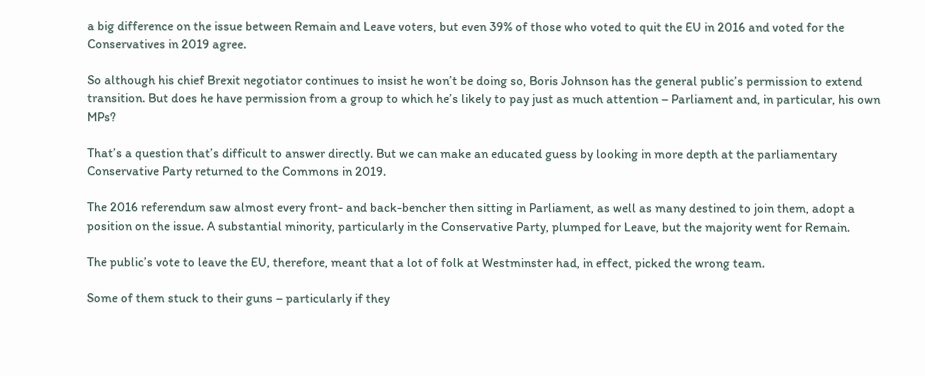a big difference on the issue between Remain and Leave voters, but even 39% of those who voted to quit the EU in 2016 and voted for the Conservatives in 2019 agree.

So although his chief Brexit negotiator continues to insist he won’t be doing so, Boris Johnson has the general public’s permission to extend transition. But does he have permission from a group to which he’s likely to pay just as much attention – Parliament and, in particular, his own MPs?

That’s a question that’s difficult to answer directly. But we can make an educated guess by looking in more depth at the parliamentary Conservative Party returned to the Commons in 2019.

The 2016 referendum saw almost every front- and back-bencher then sitting in Parliament, as well as many destined to join them, adopt a position on the issue. A substantial minority, particularly in the Conservative Party, plumped for Leave, but the majority went for Remain.

The public’s vote to leave the EU, therefore, meant that a lot of folk at Westminster had, in effect, picked the wrong team.

Some of them stuck to their guns – particularly if they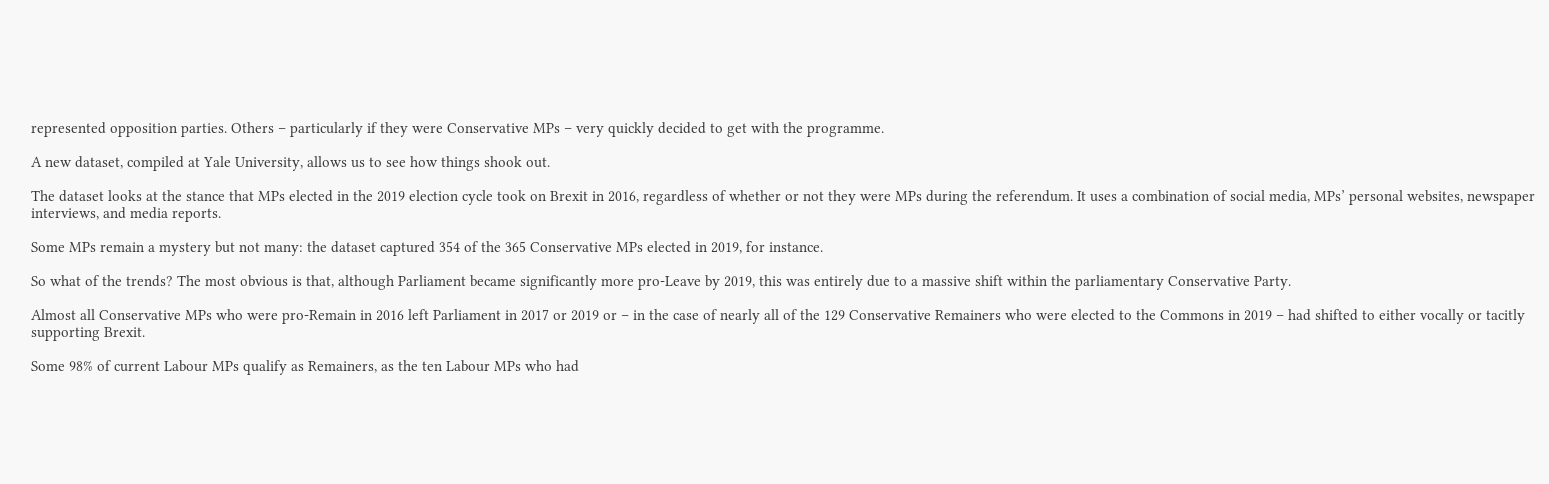represented opposition parties. Others – particularly if they were Conservative MPs – very quickly decided to get with the programme.

A new dataset, compiled at Yale University, allows us to see how things shook out.

The dataset looks at the stance that MPs elected in the 2019 election cycle took on Brexit in 2016, regardless of whether or not they were MPs during the referendum. It uses a combination of social media, MPs’ personal websites, newspaper interviews, and media reports.

Some MPs remain a mystery but not many: the dataset captured 354 of the 365 Conservative MPs elected in 2019, for instance.

So what of the trends? The most obvious is that, although Parliament became significantly more pro-Leave by 2019, this was entirely due to a massive shift within the parliamentary Conservative Party.

Almost all Conservative MPs who were pro-Remain in 2016 left Parliament in 2017 or 2019 or – in the case of nearly all of the 129 Conservative Remainers who were elected to the Commons in 2019 – had shifted to either vocally or tacitly supporting Brexit.

Some 98% of current Labour MPs qualify as Remainers, as the ten Labour MPs who had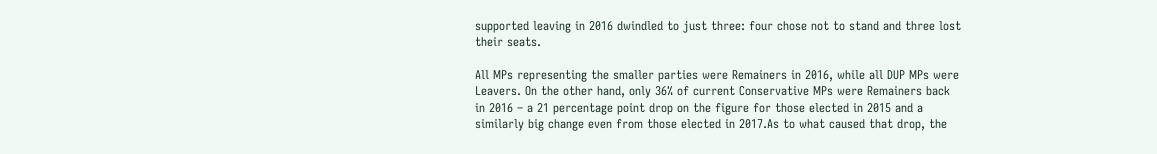supported leaving in 2016 dwindled to just three: four chose not to stand and three lost their seats.

All MPs representing the smaller parties were Remainers in 2016, while all DUP MPs were Leavers. On the other hand, only 36% of current Conservative MPs were Remainers back in 2016 – a 21 percentage point drop on the figure for those elected in 2015 and a similarly big change even from those elected in 2017.As to what caused that drop, the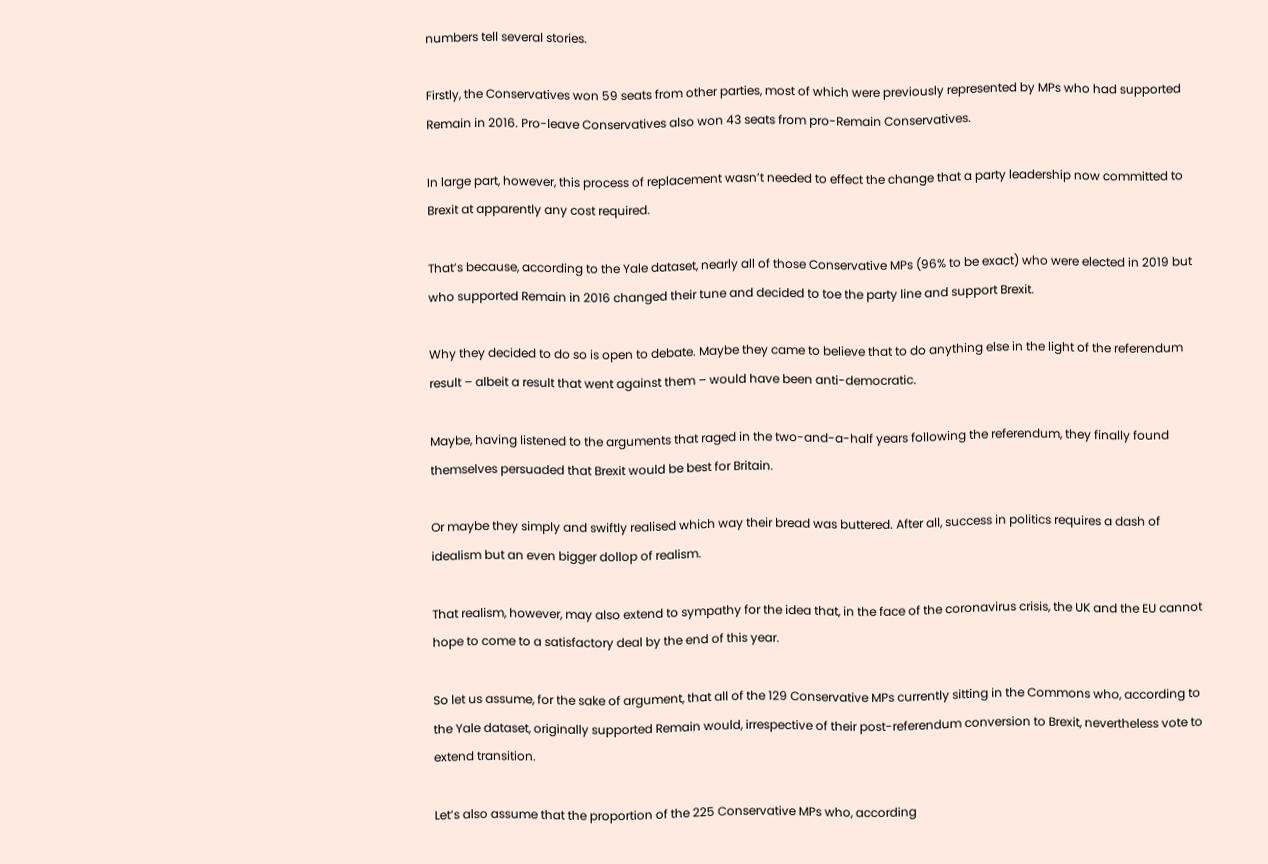numbers tell several stories.

Firstly, the Conservatives won 59 seats from other parties, most of which were previously represented by MPs who had supported Remain in 2016. Pro-leave Conservatives also won 43 seats from pro-Remain Conservatives.

In large part, however, this process of replacement wasn’t needed to effect the change that a party leadership now committed to Brexit at apparently any cost required.

That’s because, according to the Yale dataset, nearly all of those Conservative MPs (96% to be exact) who were elected in 2019 but who supported Remain in 2016 changed their tune and decided to toe the party line and support Brexit.

Why they decided to do so is open to debate. Maybe they came to believe that to do anything else in the light of the referendum result – albeit a result that went against them – would have been anti-democratic.

Maybe, having listened to the arguments that raged in the two-and-a-half years following the referendum, they finally found themselves persuaded that Brexit would be best for Britain.

Or maybe they simply and swiftly realised which way their bread was buttered. After all, success in politics requires a dash of idealism but an even bigger dollop of realism.

That realism, however, may also extend to sympathy for the idea that, in the face of the coronavirus crisis, the UK and the EU cannot hope to come to a satisfactory deal by the end of this year.

So let us assume, for the sake of argument, that all of the 129 Conservative MPs currently sitting in the Commons who, according to the Yale dataset, originally supported Remain would, irrespective of their post-referendum conversion to Brexit, nevertheless vote to extend transition.

Let’s also assume that the proportion of the 225 Conservative MPs who, according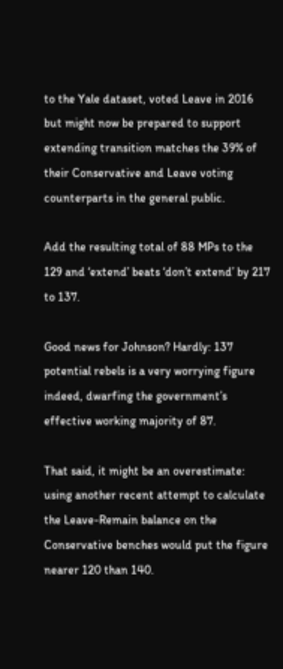to the Yale dataset, voted Leave in 2016 but might now be prepared to support extending transition matches the 39% of their Conservative and Leave voting counterparts in the general public.

Add the resulting total of 88 MPs to the 129 and ‘extend’ beats ‘don’t extend’ by 217 to 137.

Good news for Johnson? Hardly: 137 potential rebels is a very worrying figure indeed, dwarfing the government’s effective working majority of 87.

That said, it might be an overestimate: using another recent attempt to calculate the Leave-Remain balance on the Conservative benches would put the figure nearer 120 than 140.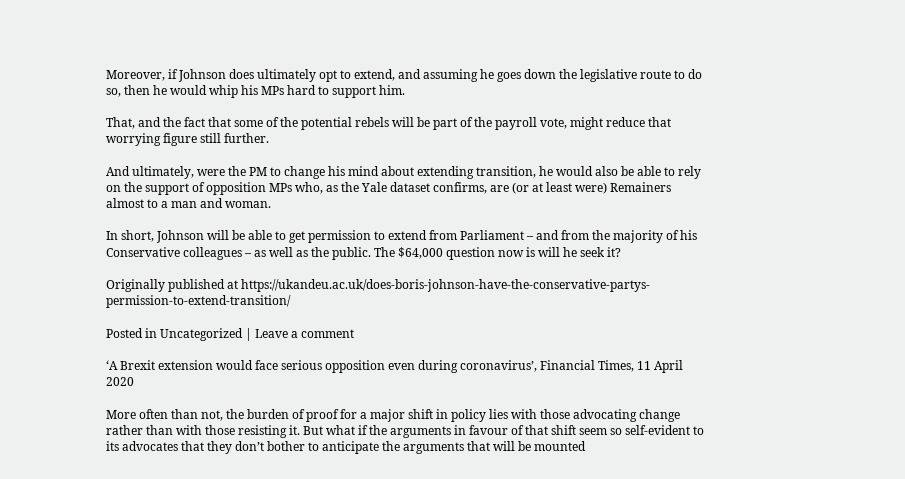Moreover, if Johnson does ultimately opt to extend, and assuming he goes down the legislative route to do so, then he would whip his MPs hard to support him.

That, and the fact that some of the potential rebels will be part of the payroll vote, might reduce that worrying figure still further.

And ultimately, were the PM to change his mind about extending transition, he would also be able to rely on the support of opposition MPs who, as the Yale dataset confirms, are (or at least were) Remainers almost to a man and woman.

In short, Johnson will be able to get permission to extend from Parliament – and from the majority of his Conservative colleagues – as well as the public. The $64,000 question now is will he seek it?

Originally published at https://ukandeu.ac.uk/does-boris-johnson-have-the-conservative-partys-permission-to-extend-transition/

Posted in Uncategorized | Leave a comment

‘A Brexit extension would face serious opposition even during coronavirus’, Financial Times, 11 April 2020

More often than not, the burden of proof for a major shift in policy lies with those advocating change rather than with those resisting it. But what if the arguments in favour of that shift seem so self-evident to its advocates that they don’t bother to anticipate the arguments that will be mounted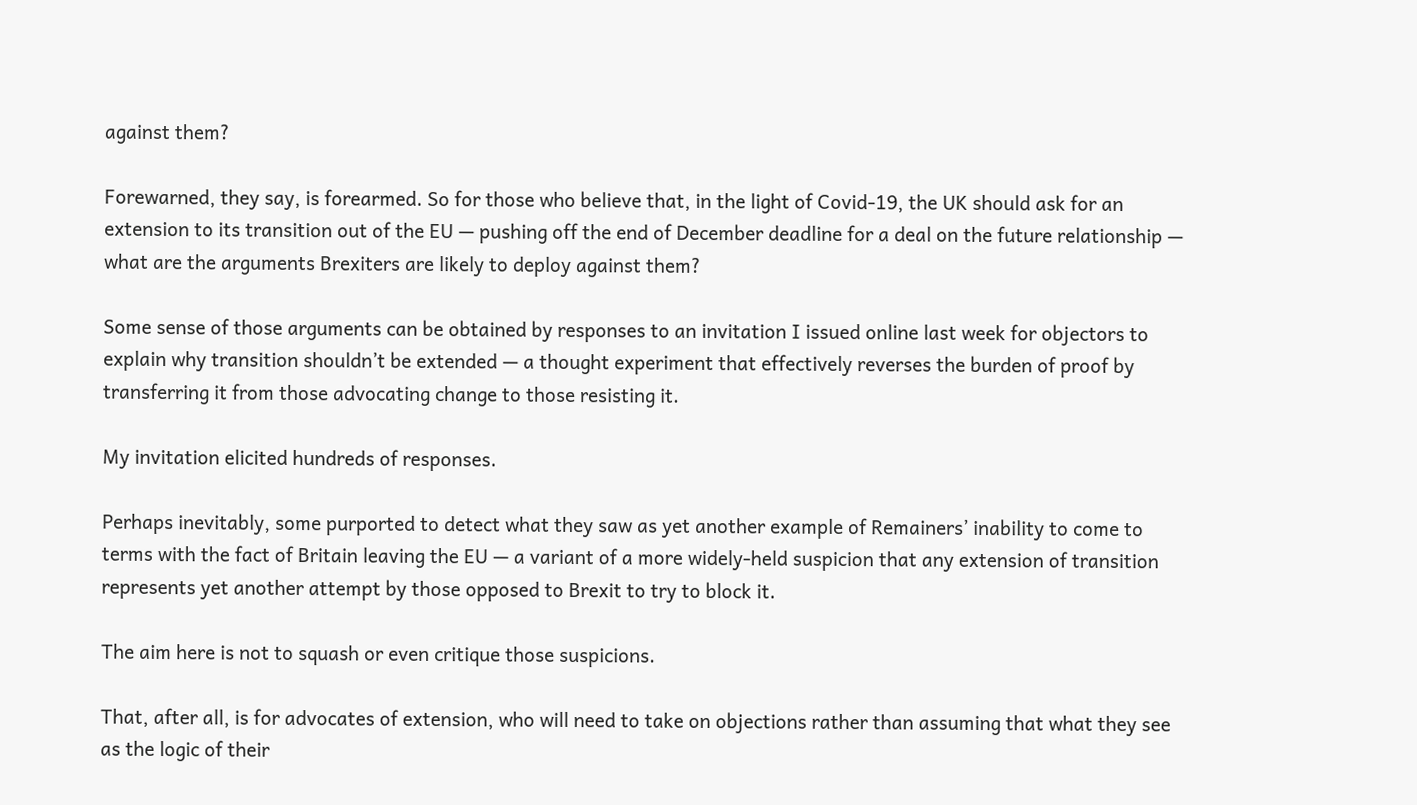against them?

Forewarned, they say, is forearmed. So for those who believe that, in the light of Covid-19, the UK should ask for an extension to its transition out of the EU — pushing off the end of December deadline for a deal on the future relationship — what are the arguments Brexiters are likely to deploy against them?

Some sense of those arguments can be obtained by responses to an invitation I issued online last week for objectors to explain why transition shouldn’t be extended — a thought experiment that effectively reverses the burden of proof by transferring it from those advocating change to those resisting it.

My invitation elicited hundreds of responses.

Perhaps inevitably, some purported to detect what they saw as yet another example of Remainers’ inability to come to terms with the fact of Britain leaving the EU — a variant of a more widely-held suspicion that any extension of transition represents yet another attempt by those opposed to Brexit to try to block it.

The aim here is not to squash or even critique those suspicions.

That, after all, is for advocates of extension, who will need to take on objections rather than assuming that what they see as the logic of their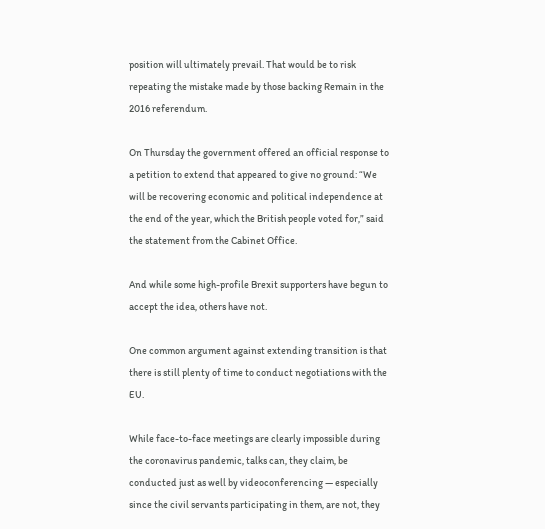position will ultimately prevail. That would be to risk repeating the mistake made by those backing Remain in the 2016 referendum.

On Thursday the government offered an official response to a petition to extend that appeared to give no ground: “We will be recovering economic and political independence at the end of the year, which the British people voted for,” said the statement from the Cabinet Office.

And while some high-profile Brexit supporters have begun to accept the idea, others have not.

One common argument against extending transition is that there is still plenty of time to conduct negotiations with the EU.

While face-to-face meetings are clearly impossible during the coronavirus pandemic, talks can, they claim, be conducted just as well by videoconferencing — especially since the civil servants participating in them, are not, they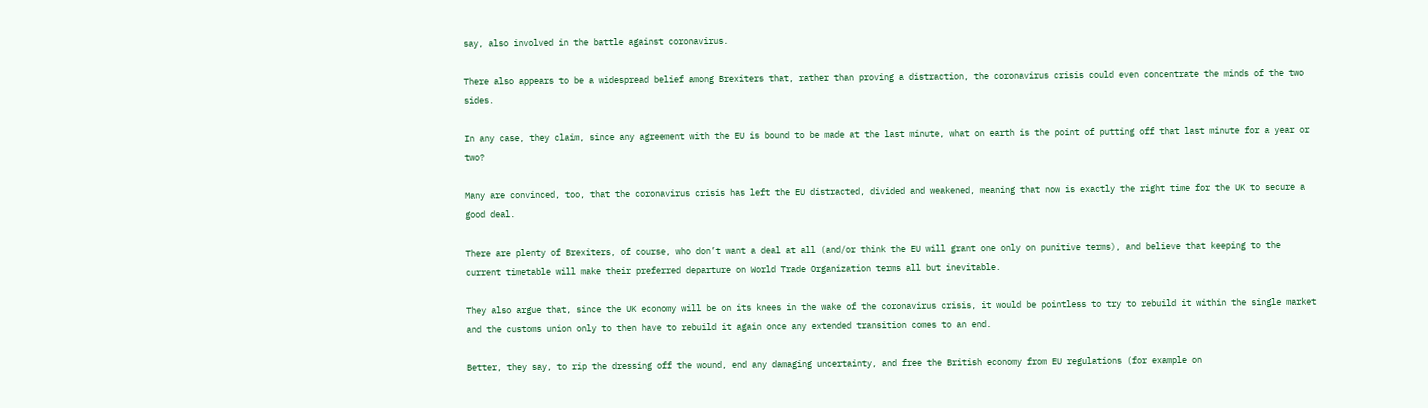say, also involved in the battle against coronavirus.

There also appears to be a widespread belief among Brexiters that, rather than proving a distraction, the coronavirus crisis could even concentrate the minds of the two sides.

In any case, they claim, since any agreement with the EU is bound to be made at the last minute, what on earth is the point of putting off that last minute for a year or two?

Many are convinced, too, that the coronavirus crisis has left the EU distracted, divided and weakened, meaning that now is exactly the right time for the UK to secure a good deal.

There are plenty of Brexiters, of course, who don’t want a deal at all (and/or think the EU will grant one only on punitive terms), and believe that keeping to the current timetable will make their preferred departure on World Trade Organization terms all but inevitable.

They also argue that, since the UK economy will be on its knees in the wake of the coronavirus crisis, it would be pointless to try to rebuild it within the single market and the customs union only to then have to rebuild it again once any extended transition comes to an end.

Better, they say, to rip the dressing off the wound, end any damaging uncertainty, and free the British economy from EU regulations (for example on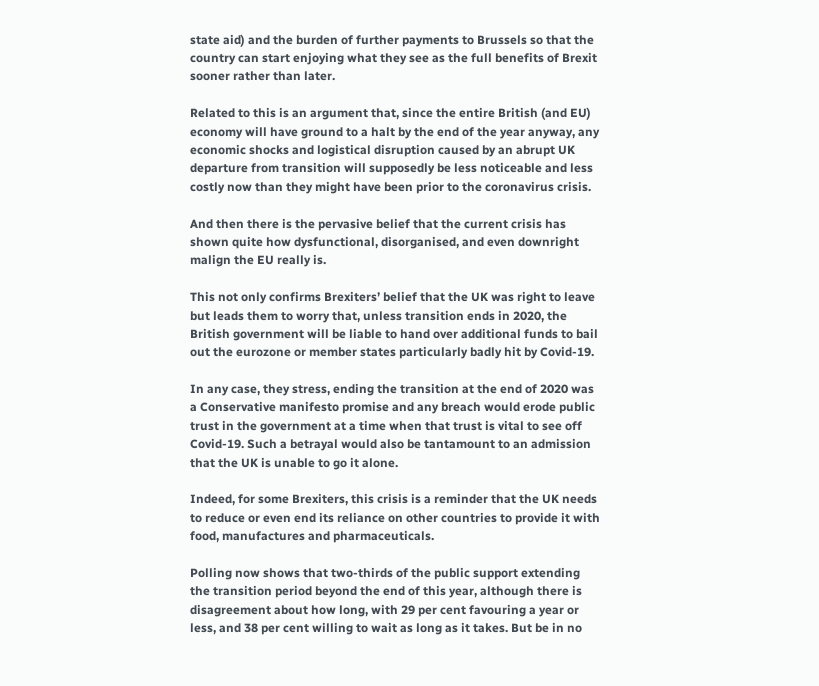state aid) and the burden of further payments to Brussels so that the country can start enjoying what they see as the full benefits of Brexit sooner rather than later.

Related to this is an argument that, since the entire British (and EU) economy will have ground to a halt by the end of the year anyway, any economic shocks and logistical disruption caused by an abrupt UK departure from transition will supposedly be less noticeable and less costly now than they might have been prior to the coronavirus crisis.

And then there is the pervasive belief that the current crisis has shown quite how dysfunctional, disorganised, and even downright malign the EU really is.

This not only confirms Brexiters’ belief that the UK was right to leave but leads them to worry that, unless transition ends in 2020, the British government will be liable to hand over additional funds to bail out the eurozone or member states particularly badly hit by Covid-19.

In any case, they stress, ending the transition at the end of 2020 was a Conservative manifesto promise and any breach would erode public trust in the government at a time when that trust is vital to see off Covid-19. Such a betrayal would also be tantamount to an admission that the UK is unable to go it alone.

Indeed, for some Brexiters, this crisis is a reminder that the UK needs to reduce or even end its reliance on other countries to provide it with food, manufactures and pharmaceuticals.

Polling now shows that two-thirds of the public support extending the transition period beyond the end of this year, although there is disagreement about how long, with 29 per cent favouring a year or less, and 38 per cent willing to wait as long as it takes. But be in no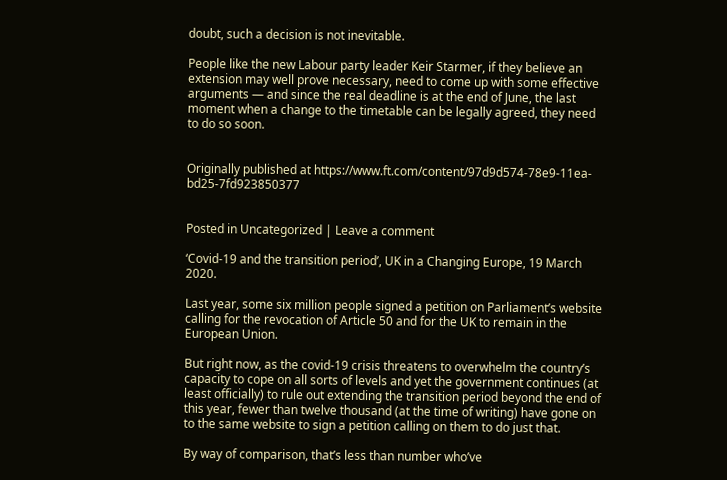doubt, such a decision is not inevitable.

People like the new Labour party leader Keir Starmer, if they believe an extension may well prove necessary, need to come up with some effective arguments — and since the real deadline is at the end of June, the last moment when a change to the timetable can be legally agreed, they need to do so soon.


Originally published at https://www.ft.com/content/97d9d574-78e9-11ea-bd25-7fd923850377


Posted in Uncategorized | Leave a comment

‘Covid-19 and the transition period’, UK in a Changing Europe, 19 March 2020.

Last year, some six million people signed a petition on Parliament’s website calling for the revocation of Article 50 and for the UK to remain in the European Union.

But right now, as the covid-19 crisis threatens to overwhelm the country’s capacity to cope on all sorts of levels and yet the government continues (at least officially) to rule out extending the transition period beyond the end of this year, fewer than twelve thousand (at the time of writing) have gone on to the same website to sign a petition calling on them to do just that.

By way of comparison, that’s less than number who’ve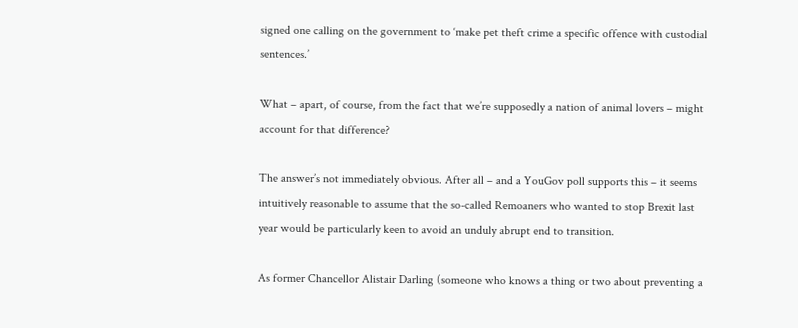signed one calling on the government to ‘make pet theft crime a specific offence with custodial sentences.’

What – apart, of course, from the fact that we’re supposedly a nation of animal lovers – might account for that difference?

The answer’s not immediately obvious. After all – and a YouGov poll supports this – it seems intuitively reasonable to assume that the so-called Remoaners who wanted to stop Brexit last year would be particularly keen to avoid an unduly abrupt end to transition.

As former Chancellor Alistair Darling (someone who knows a thing or two about preventing a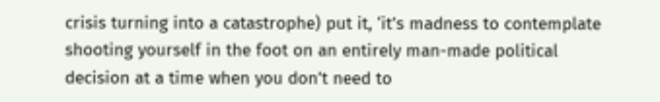crisis turning into a catastrophe) put it, ‘it’s madness to contemplate shooting yourself in the foot on an entirely man-made political decision at a time when you don’t need to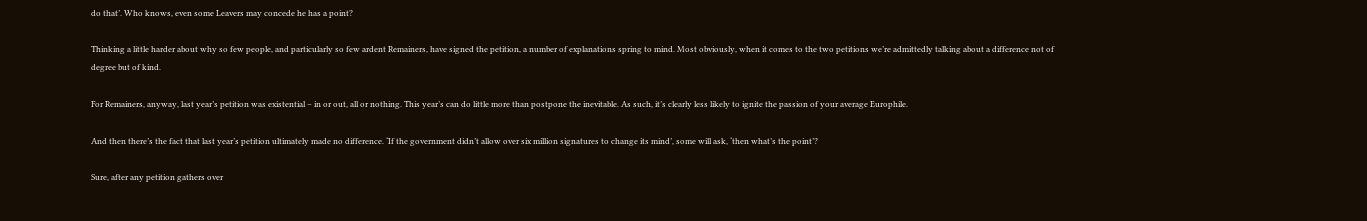do that’. Who knows, even some Leavers may concede he has a point?

Thinking a little harder about why so few people, and particularly so few ardent Remainers, have signed the petition, a number of explanations spring to mind. Most obviously, when it comes to the two petitions we’re admittedly talking about a difference not of degree but of kind.

For Remainers, anyway, last year’s petition was existential – in or out, all or nothing. This year’s can do little more than postpone the inevitable. As such, it’s clearly less likely to ignite the passion of your average Europhile.

And then there’s the fact that last year’s petition ultimately made no difference. ‘If the government didn’t allow over six million signatures to change its mind’, some will ask, ‘then what’s the point’?

Sure, after any petition gathers over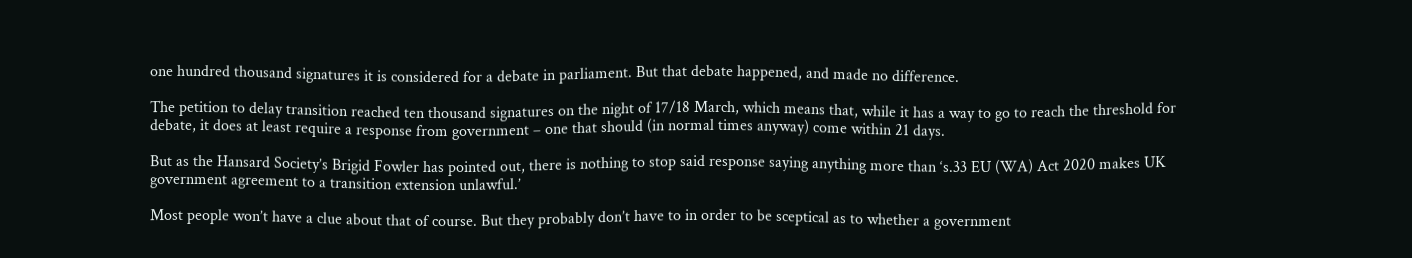one hundred thousand signatures it is considered for a debate in parliament. But that debate happened, and made no difference.

The petition to delay transition reached ten thousand signatures on the night of 17/18 March, which means that, while it has a way to go to reach the threshold for debate, it does at least require a response from government – one that should (in normal times anyway) come within 21 days.

But as the Hansard Society’s Brigid Fowler has pointed out, there is nothing to stop said response saying anything more than ‘s.33 EU (WA) Act 2020 makes UK government agreement to a transition extension unlawful.’

Most people won’t have a clue about that of course. But they probably don’t have to in order to be sceptical as to whether a government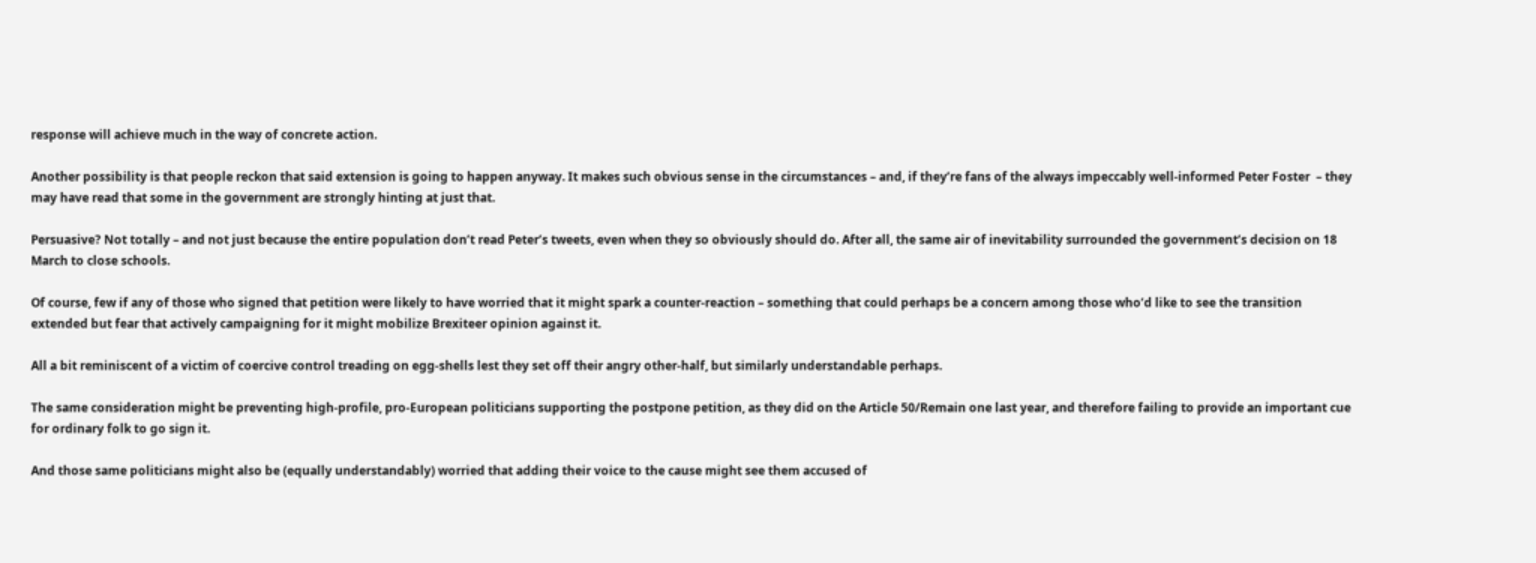response will achieve much in the way of concrete action.

Another possibility is that people reckon that said extension is going to happen anyway. It makes such obvious sense in the circumstances – and, if they’re fans of the always impeccably well-informed Peter Foster  – they may have read that some in the government are strongly hinting at just that.

Persuasive? Not totally – and not just because the entire population don’t read Peter’s tweets, even when they so obviously should do. After all, the same air of inevitability surrounded the government’s decision on 18 March to close schools.

Of course, few if any of those who signed that petition were likely to have worried that it might spark a counter-reaction – something that could perhaps be a concern among those who’d like to see the transition extended but fear that actively campaigning for it might mobilize Brexiteer opinion against it.

All a bit reminiscent of a victim of coercive control treading on egg-shells lest they set off their angry other-half, but similarly understandable perhaps.

The same consideration might be preventing high-profile, pro-European politicians supporting the postpone petition, as they did on the Article 50/Remain one last year, and therefore failing to provide an important cue for ordinary folk to go sign it.

And those same politicians might also be (equally understandably) worried that adding their voice to the cause might see them accused of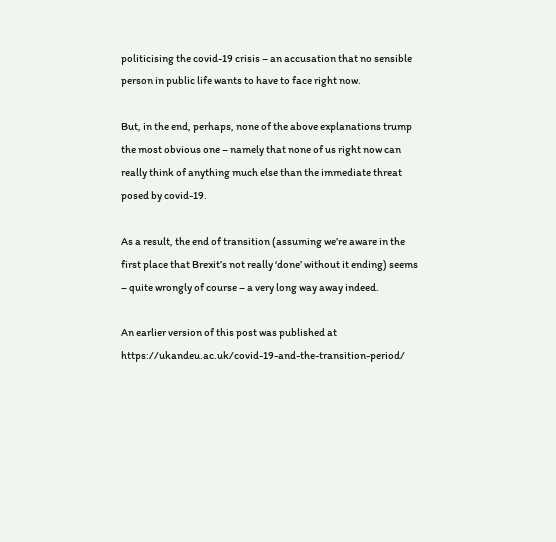politicising the covid-19 crisis – an accusation that no sensible person in public life wants to have to face right now.

But, in the end, perhaps, none of the above explanations trump the most obvious one – namely that none of us right now can really think of anything much else than the immediate threat posed by covid-19.

As a result, the end of transition (assuming we’re aware in the first place that Brexit’s not really ‘done’ without it ending) seems – quite wrongly of course – a very long way away indeed.

An earlier version of this post was published at https://ukandeu.ac.uk/covid-19-and-the-transition-period/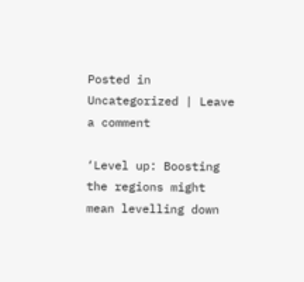Posted in Uncategorized | Leave a comment

‘Level up: Boosting the regions might mean levelling down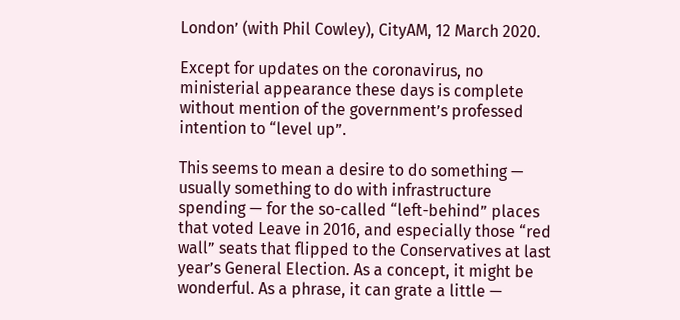London’ (with Phil Cowley), CityAM, 12 March 2020.

Except for updates on the coronavirus, no ministerial appearance these days is complete without mention of the government’s professed intention to “level up”.

This seems to mean a desire to do something — usually something to do with infrastructure spending — for the so-called “left-behind” places that voted Leave in 2016, and especially those “red wall” seats that flipped to the Conservatives at last year’s General Election. As a concept, it might be wonderful. As a phrase, it can grate a little —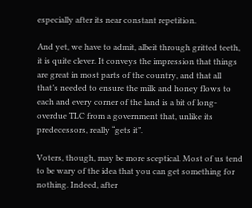especially after its near constant repetition.

And yet, we have to admit, albeit through gritted teeth, it is quite clever. It conveys the impression that things are great in most parts of the country, and that all that’s needed to ensure the milk and honey flows to each and every corner of the land is a bit of long-overdue TLC from a government that, unlike its predecessors, really “gets it”.

Voters, though, may be more sceptical. Most of us tend to be wary of the idea that you can get something for nothing. Indeed, after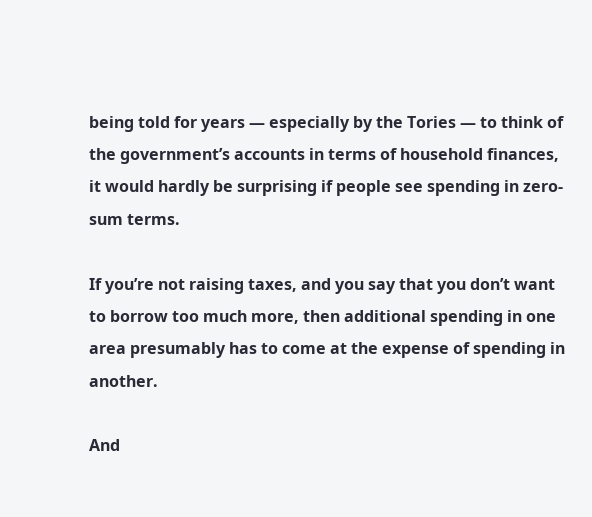being told for years — especially by the Tories — to think of the government’s accounts in terms of household finances, it would hardly be surprising if people see spending in zero-sum terms.

If you’re not raising taxes, and you say that you don’t want to borrow too much more, then additional spending in one area presumably has to come at the expense of spending in another.

And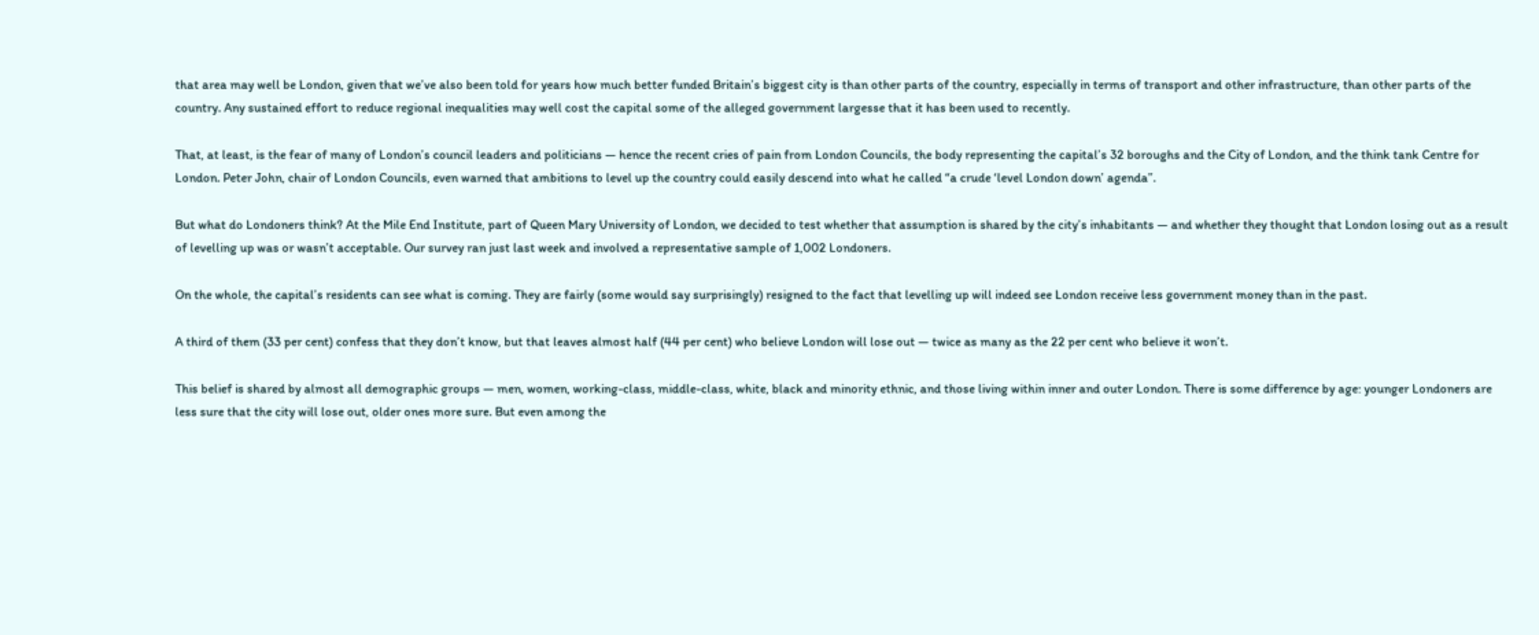that area may well be London, given that we’ve also been told for years how much better funded Britain’s biggest city is than other parts of the country, especially in terms of transport and other infrastructure, than other parts of the country. Any sustained effort to reduce regional inequalities may well cost the capital some of the alleged government largesse that it has been used to recently.

That, at least, is the fear of many of London’s council leaders and politicians — hence the recent cries of pain from London Councils, the body representing the capital’s 32 boroughs and the City of London, and the think tank Centre for London. Peter John, chair of London Councils, even warned that ambitions to level up the country could easily descend into what he called “a crude ‘level London down’ agenda”.

But what do Londoners think? At the Mile End Institute, part of Queen Mary University of London, we decided to test whether that assumption is shared by the city’s inhabitants — and whether they thought that London losing out as a result of levelling up was or wasn’t acceptable. Our survey ran just last week and involved a representative sample of 1,002 Londoners.

On the whole, the capital’s residents can see what is coming. They are fairly (some would say surprisingly) resigned to the fact that levelling up will indeed see London receive less government money than in the past.

A third of them (33 per cent) confess that they don’t know, but that leaves almost half (44 per cent) who believe London will lose out — twice as many as the 22 per cent who believe it won’t.

This belief is shared by almost all demographic groups — men, women, working-class, middle-class, white, black and minority ethnic, and those living within inner and outer London. There is some difference by age: younger Londoners are less sure that the city will lose out, older ones more sure. But even among the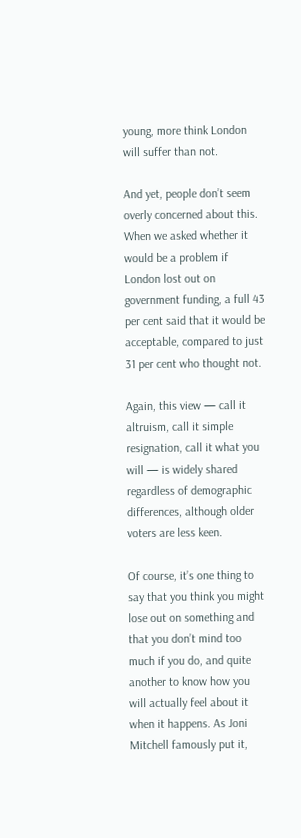young, more think London will suffer than not.

And yet, people don’t seem overly concerned about this. When we asked whether it would be a problem if London lost out on government funding, a full 43 per cent said that it would be acceptable, compared to just 31 per cent who thought not.

Again, this view — call it altruism, call it simple resignation, call it what you will — is widely shared regardless of demographic differences, although older voters are less keen.

Of course, it’s one thing to say that you think you might lose out on something and that you don’t mind too much if you do, and quite another to know how you will actually feel about it when it happens. As Joni Mitchell famously put it,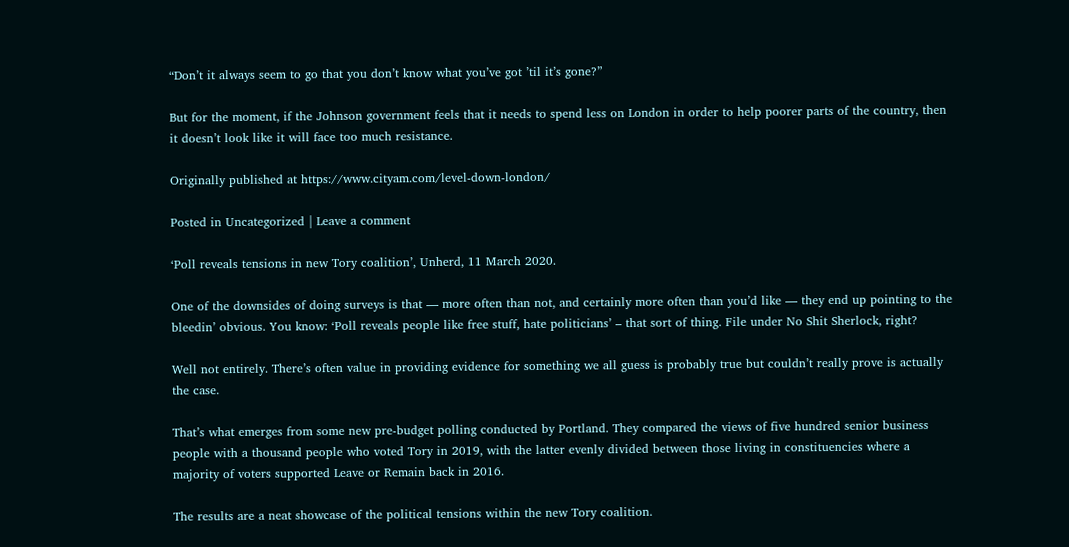“Don’t it always seem to go that you don’t know what you’ve got ’til it’s gone?”

But for the moment, if the Johnson government feels that it needs to spend less on London in order to help poorer parts of the country, then it doesn’t look like it will face too much resistance.

Originally published at https://www.cityam.com/level-down-london/

Posted in Uncategorized | Leave a comment

‘Poll reveals tensions in new Tory coalition’, Unherd, 11 March 2020.

One of the downsides of doing surveys is that — more often than not, and certainly more often than you’d like — they end up pointing to the bleedin’ obvious. You know: ‘Poll reveals people like free stuff, hate politicians’ – that sort of thing. File under No Shit Sherlock, right?

Well not entirely. There’s often value in providing evidence for something we all guess is probably true but couldn’t really prove is actually the case.

That’s what emerges from some new pre-budget polling conducted by Portland. They compared the views of five hundred senior business people with a thousand people who voted Tory in 2019, with the latter evenly divided between those living in constituencies where a majority of voters supported Leave or Remain back in 2016.

The results are a neat showcase of the political tensions within the new Tory coalition.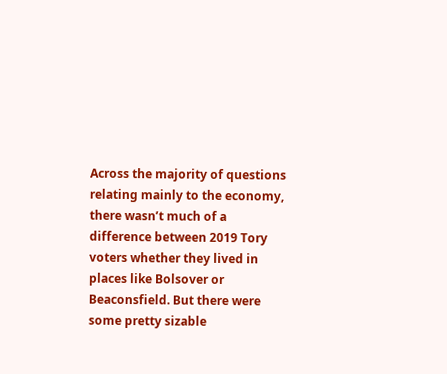Across the majority of questions relating mainly to the economy, there wasn’t much of a difference between 2019 Tory voters whether they lived in places like Bolsover or Beaconsfield. But there were some pretty sizable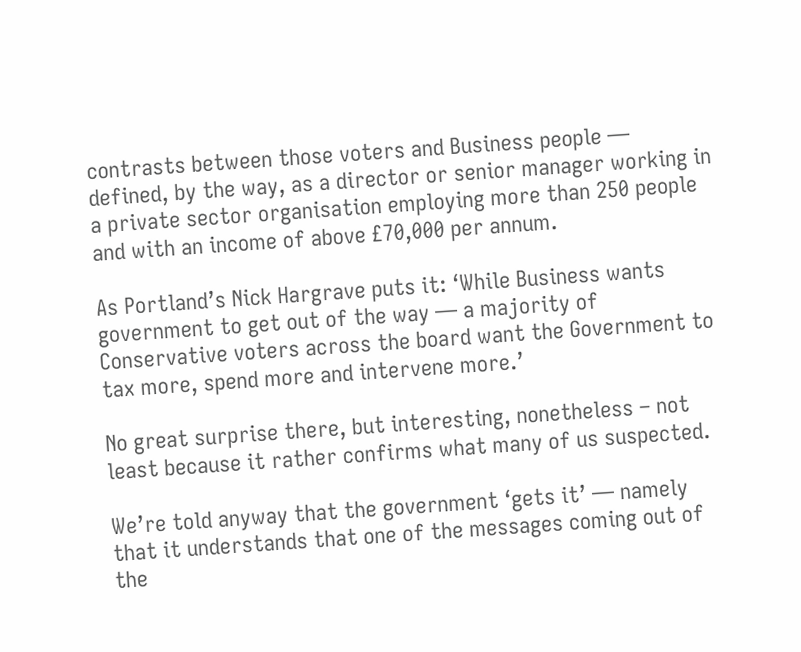contrasts between those voters and Business people — defined, by the way, as a director or senior manager working in a private sector organisation employing more than 250 people and with an income of above £70,000 per annum.

As Portland’s Nick Hargrave puts it: ‘While Business wants government to get out of the way — a majority of Conservative voters across the board want the Government to tax more, spend more and intervene more.’

No great surprise there, but interesting, nonetheless – not least because it rather confirms what many of us suspected.

We’re told anyway that the government ‘gets it’ — namely that it understands that one of the messages coming out of the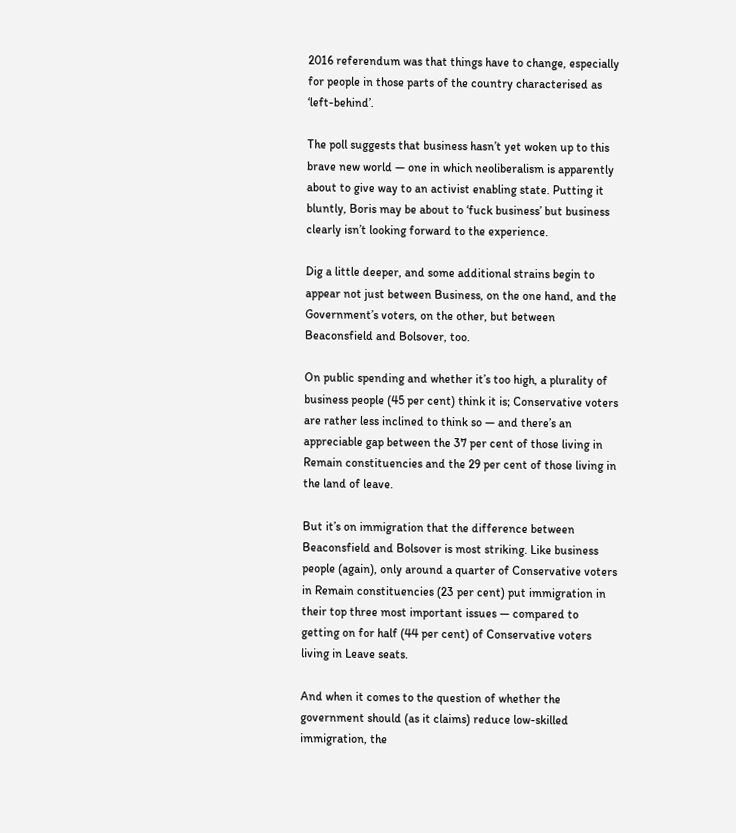2016 referendum was that things have to change, especially for people in those parts of the country characterised as ‘left-behind’.

The poll suggests that business hasn’t yet woken up to this brave new world — one in which neoliberalism is apparently about to give way to an activist enabling state. Putting it bluntly, Boris may be about to ‘fuck business’ but business clearly isn’t looking forward to the experience.

Dig a little deeper, and some additional strains begin to appear not just between Business, on the one hand, and the Government’s voters, on the other, but between Beaconsfield and Bolsover, too.

On public spending and whether it’s too high, a plurality of business people (45 per cent) think it is; Conservative voters are rather less inclined to think so — and there’s an appreciable gap between the 37 per cent of those living in Remain constituencies and the 29 per cent of those living in the land of leave.

But it’s on immigration that the difference between Beaconsfield and Bolsover is most striking. Like business people (again), only around a quarter of Conservative voters in Remain constituencies (23 per cent) put immigration in their top three most important issues — compared to getting on for half (44 per cent) of Conservative voters living in Leave seats.

And when it comes to the question of whether the government should (as it claims) reduce low-skilled immigration, the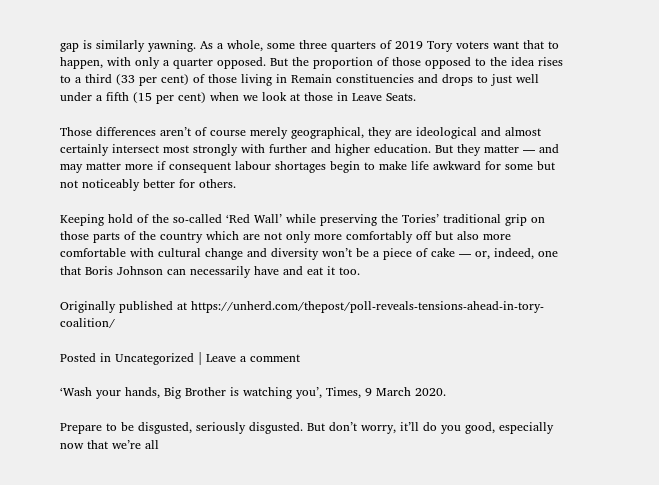gap is similarly yawning. As a whole, some three quarters of 2019 Tory voters want that to happen, with only a quarter opposed. But the proportion of those opposed to the idea rises to a third (33 per cent) of those living in Remain constituencies and drops to just well under a fifth (15 per cent) when we look at those in Leave Seats.

Those differences aren’t of course merely geographical, they are ideological and almost certainly intersect most strongly with further and higher education. But they matter — and may matter more if consequent labour shortages begin to make life awkward for some but not noticeably better for others.

Keeping hold of the so-called ‘Red Wall’ while preserving the Tories’ traditional grip on those parts of the country which are not only more comfortably off but also more comfortable with cultural change and diversity won’t be a piece of cake — or, indeed, one that Boris Johnson can necessarily have and eat it too.

Originally published at https://unherd.com/thepost/poll-reveals-tensions-ahead-in-tory-coalition/

Posted in Uncategorized | Leave a comment

‘Wash your hands, Big Brother is watching you’, Times, 9 March 2020.

Prepare to be disgusted, seriously disgusted. But don’t worry, it’ll do you good, especially now that we’re all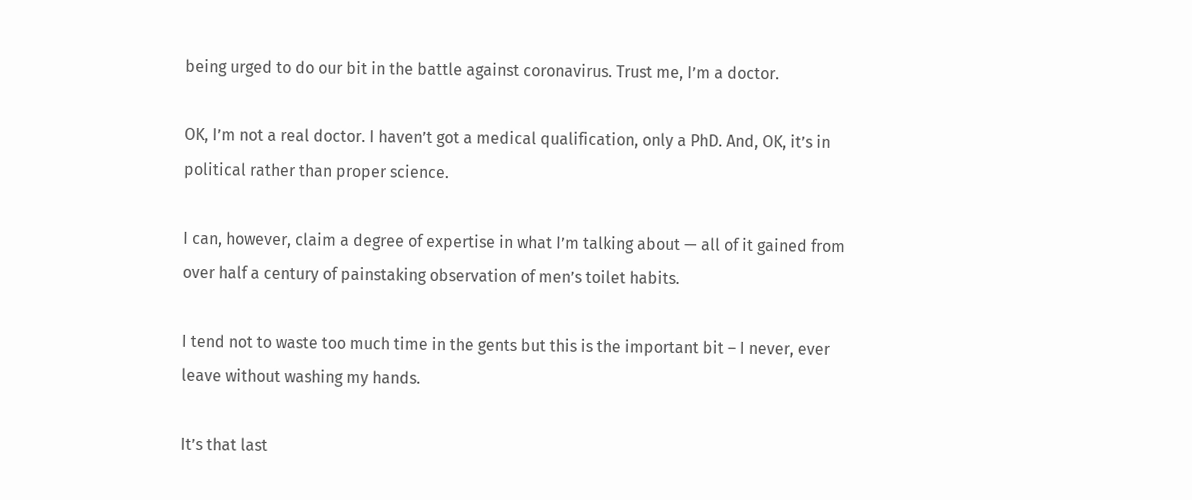being urged to do our bit in the battle against coronavirus. Trust me, I’m a doctor.

OK, I’m not a real doctor. I haven’t got a medical qualification, only a PhD. And, OK, it’s in political rather than proper science.

I can, however, claim a degree of expertise in what I’m talking about — all of it gained from over half a century of painstaking observation of men’s toilet habits.

I tend not to waste too much time in the gents but this is the important bit – I never, ever leave without washing my hands.

It’s that last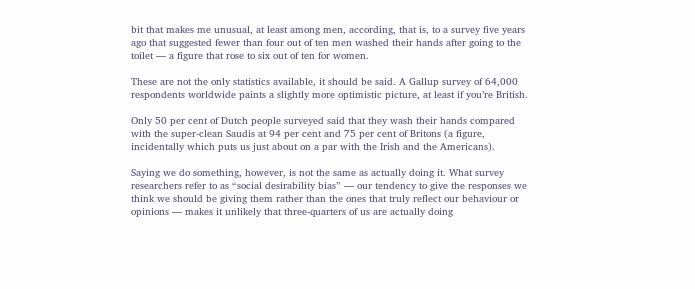bit that makes me unusual, at least among men, according, that is, to a survey five years ago that suggested fewer than four out of ten men washed their hands after going to the toilet — a figure that rose to six out of ten for women.

These are not the only statistics available, it should be said. A Gallup survey of 64,000 respondents worldwide paints a slightly more optimistic picture, at least if you’re British.

Only 50 per cent of Dutch people surveyed said that they wash their hands compared with the super-clean Saudis at 94 per cent and 75 per cent of Britons (a figure, incidentally which puts us just about on a par with the Irish and the Americans).

Saying we do something, however, is not the same as actually doing it. What survey researchers refer to as “social desirability bias” — our tendency to give the responses we think we should be giving them rather than the ones that truly reflect our behaviour or opinions — makes it unlikely that three-quarters of us are actually doing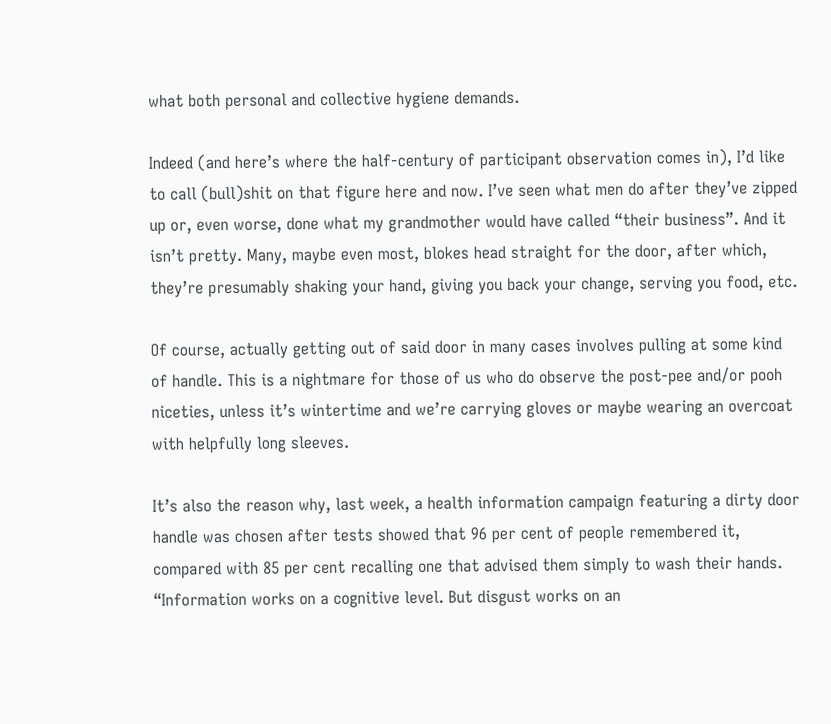what both personal and collective hygiene demands.

Indeed (and here’s where the half-century of participant observation comes in), I’d like to call (bull)shit on that figure here and now. I’ve seen what men do after they’ve zipped up or, even worse, done what my grandmother would have called “their business”. And it isn’t pretty. Many, maybe even most, blokes head straight for the door, after which, they’re presumably shaking your hand, giving you back your change, serving you food, etc.

Of course, actually getting out of said door in many cases involves pulling at some kind of handle. This is a nightmare for those of us who do observe the post-pee and/or pooh niceties, unless it’s wintertime and we’re carrying gloves or maybe wearing an overcoat with helpfully long sleeves.

It’s also the reason why, last week, a health information campaign featuring a dirty door handle was chosen after tests showed that 96 per cent of people remembered it, compared with 85 per cent recalling one that advised them simply to wash their hands. “Information works on a cognitive level. But disgust works on an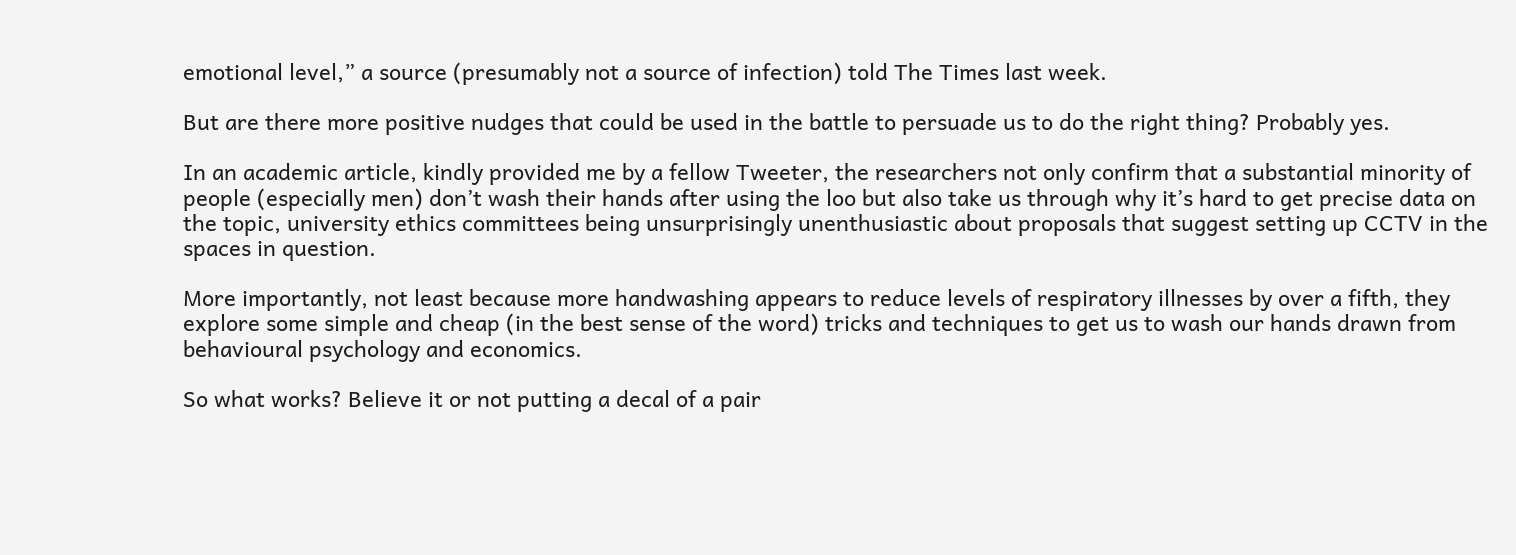emotional level,” a source (presumably not a source of infection) told The Times last week.

But are there more positive nudges that could be used in the battle to persuade us to do the right thing? Probably yes.

In an academic article, kindly provided me by a fellow Tweeter, the researchers not only confirm that a substantial minority of people (especially men) don’t wash their hands after using the loo but also take us through why it’s hard to get precise data on the topic, university ethics committees being unsurprisingly unenthusiastic about proposals that suggest setting up CCTV in the spaces in question.

More importantly, not least because more handwashing appears to reduce levels of respiratory illnesses by over a fifth, they explore some simple and cheap (in the best sense of the word) tricks and techniques to get us to wash our hands drawn from behavioural psychology and economics.

So what works? Believe it or not putting a decal of a pair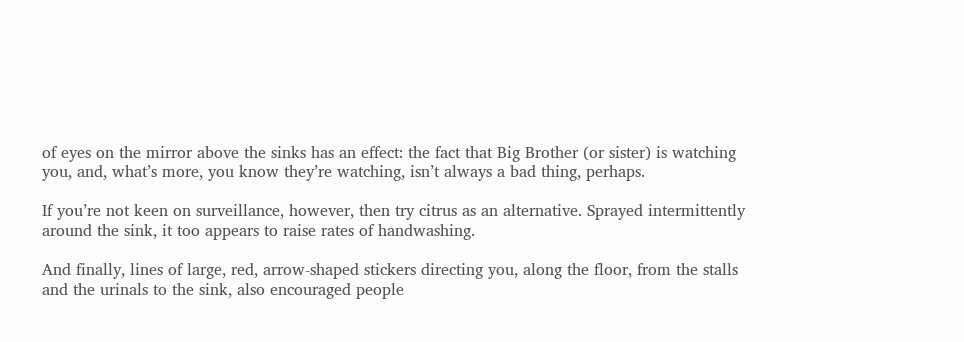of eyes on the mirror above the sinks has an effect: the fact that Big Brother (or sister) is watching you, and, what’s more, you know they’re watching, isn’t always a bad thing, perhaps.

If you’re not keen on surveillance, however, then try citrus as an alternative. Sprayed intermittently around the sink, it too appears to raise rates of handwashing.

And finally, lines of large, red, arrow-shaped stickers directing you, along the floor, from the stalls and the urinals to the sink, also encouraged people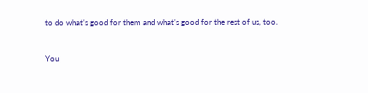to do what’s good for them and what’s good for the rest of us, too.

You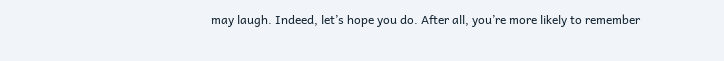may laugh. Indeed, let’s hope you do. After all, you’re more likely to remember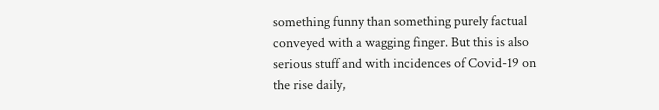something funny than something purely factual conveyed with a wagging finger. But this is also serious stuff and with incidences of Covid-19 on the rise daily,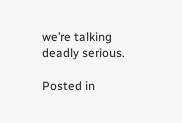we’re talking deadly serious.

Posted in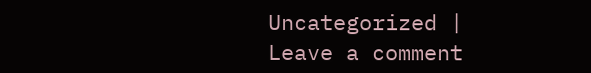Uncategorized | Leave a comment